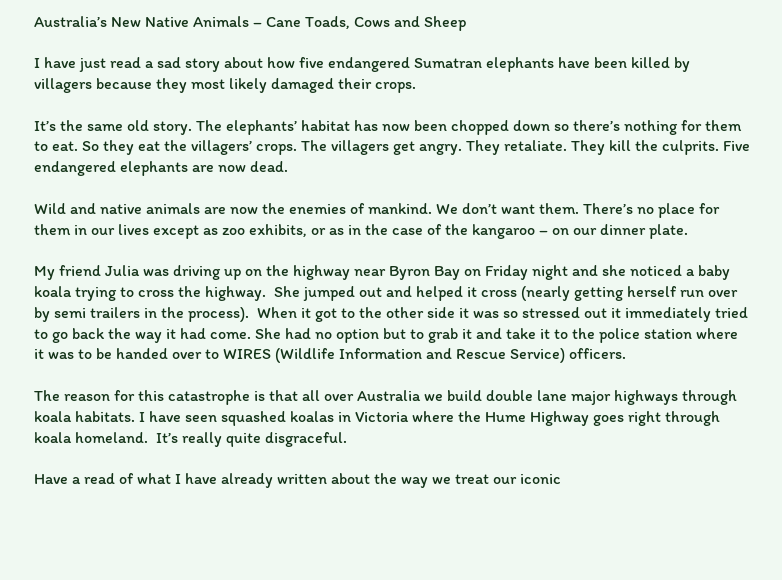Australia’s New Native Animals – Cane Toads, Cows and Sheep

I have just read a sad story about how five endangered Sumatran elephants have been killed by villagers because they most likely damaged their crops.

It’s the same old story. The elephants’ habitat has now been chopped down so there’s nothing for them to eat. So they eat the villagers’ crops. The villagers get angry. They retaliate. They kill the culprits. Five endangered elephants are now dead.

Wild and native animals are now the enemies of mankind. We don’t want them. There’s no place for them in our lives except as zoo exhibits, or as in the case of the kangaroo – on our dinner plate.

My friend Julia was driving up on the highway near Byron Bay on Friday night and she noticed a baby koala trying to cross the highway.  She jumped out and helped it cross (nearly getting herself run over by semi trailers in the process).  When it got to the other side it was so stressed out it immediately tried to go back the way it had come. She had no option but to grab it and take it to the police station where it was to be handed over to WIRES (Wildlife Information and Rescue Service) officers.

The reason for this catastrophe is that all over Australia we build double lane major highways through koala habitats. I have seen squashed koalas in Victoria where the Hume Highway goes right through koala homeland.  It’s really quite disgraceful.

Have a read of what I have already written about the way we treat our iconic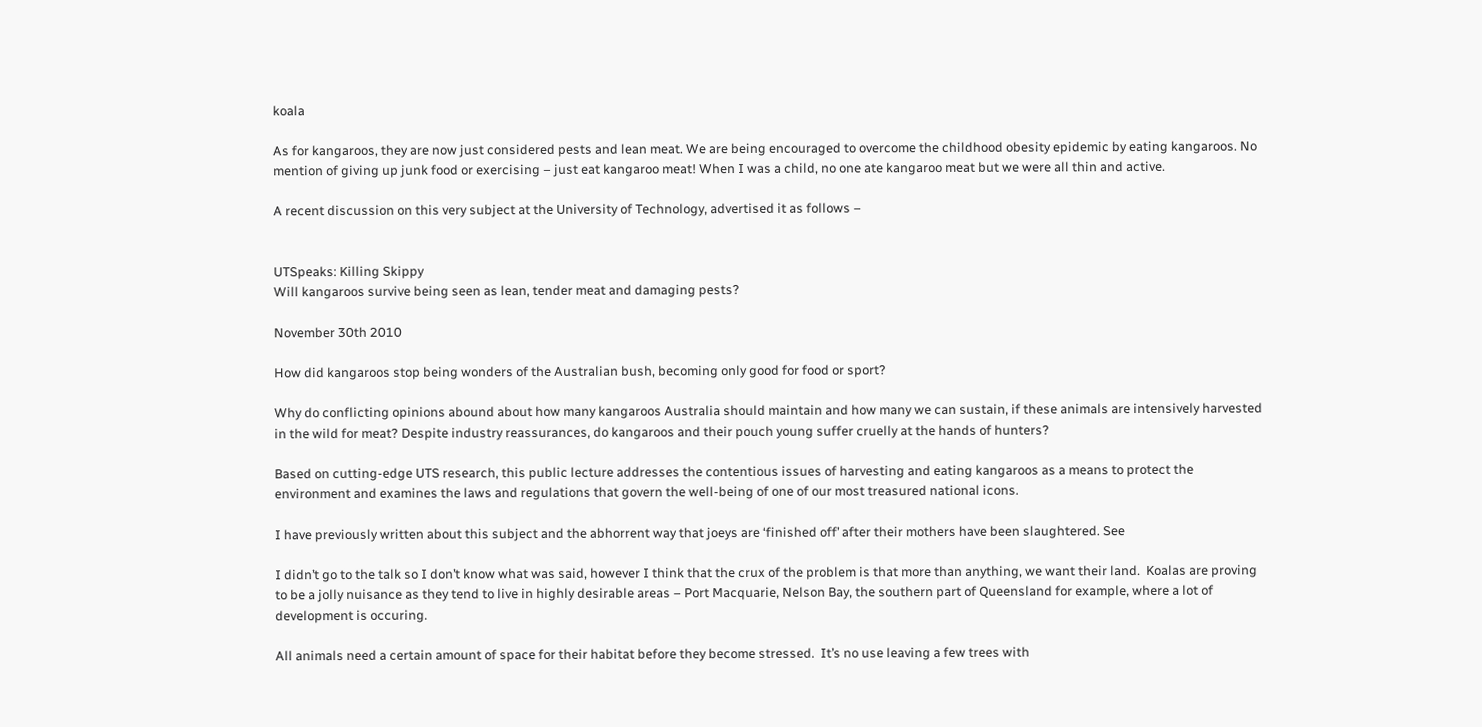koala

As for kangaroos, they are now just considered pests and lean meat. We are being encouraged to overcome the childhood obesity epidemic by eating kangaroos. No mention of giving up junk food or exercising – just eat kangaroo meat! When I was a child, no one ate kangaroo meat but we were all thin and active.

A recent discussion on this very subject at the University of Technology, advertised it as follows –


UTSpeaks: Killing Skippy
Will kangaroos survive being seen as lean, tender meat and damaging pests?

November 30th 2010

How did kangaroos stop being wonders of the Australian bush, becoming only good for food or sport?

Why do conflicting opinions abound about how many kangaroos Australia should maintain and how many we can sustain, if these animals are intensively harvested in the wild for meat? Despite industry reassurances, do kangaroos and their pouch young suffer cruelly at the hands of hunters?

Based on cutting-edge UTS research, this public lecture addresses the contentious issues of harvesting and eating kangaroos as a means to protect the environment and examines the laws and regulations that govern the well-being of one of our most treasured national icons.

I have previously written about this subject and the abhorrent way that joeys are ‘finished off’ after their mothers have been slaughtered. See

I didn’t go to the talk so I don’t know what was said, however I think that the crux of the problem is that more than anything, we want their land.  Koalas are proving to be a jolly nuisance as they tend to live in highly desirable areas – Port Macquarie, Nelson Bay, the southern part of Queensland for example, where a lot of development is occuring.

All animals need a certain amount of space for their habitat before they become stressed.  It’s no use leaving a few trees with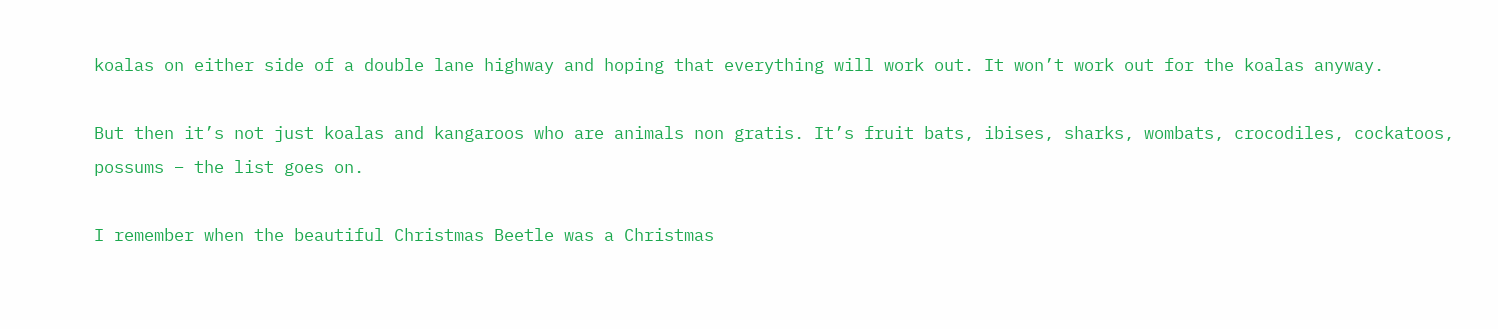koalas on either side of a double lane highway and hoping that everything will work out. It won’t work out for the koalas anyway.

But then it’s not just koalas and kangaroos who are animals non gratis. It’s fruit bats, ibises, sharks, wombats, crocodiles, cockatoos, possums – the list goes on.

I remember when the beautiful Christmas Beetle was a Christmas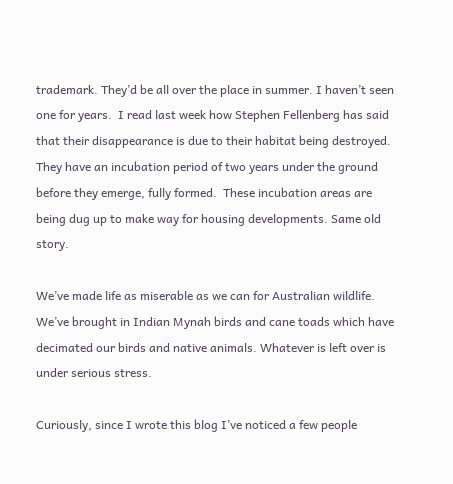trademark. They’d be all over the place in summer. I haven’t seen one for years.  I read last week how Stephen Fellenberg has said that their disappearance is due to their habitat being destroyed. They have an incubation period of two years under the ground before they emerge, fully formed.  These incubation areas are being dug up to make way for housing developments. Same old story.

We’ve made life as miserable as we can for Australian wildlife. We’ve brought in Indian Mynah birds and cane toads which have decimated our birds and native animals. Whatever is left over is under serious stress.

Curiously, since I wrote this blog I’ve noticed a few people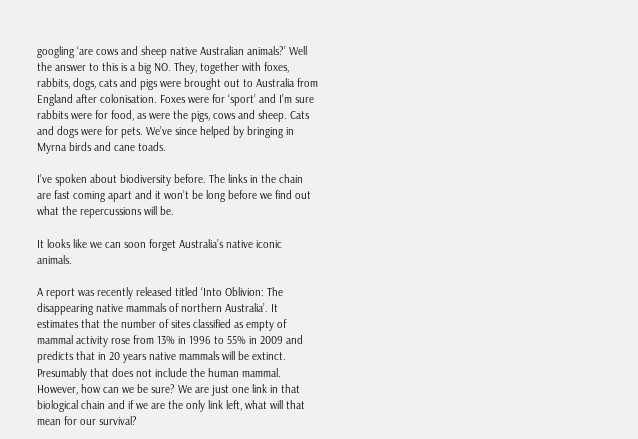googling ‘are cows and sheep native Australian animals?’ Well the answer to this is a big NO. They, together with foxes, rabbits, dogs, cats and pigs were brought out to Australia from England after colonisation. Foxes were for ‘sport’ and I’m sure rabbits were for food, as were the pigs, cows and sheep. Cats and dogs were for pets. We’ve since helped by bringing in Myrna birds and cane toads.

I’ve spoken about biodiversity before. The links in the chain are fast coming apart and it won’t be long before we find out what the repercussions will be.

It looks like we can soon forget Australia’s native iconic animals.

A report was recently released titled ‘Into Oblivion: The disappearing native mammals of northern Australia’. It estimates that the number of sites classified as empty of mammal activity rose from 13% in 1996 to 55% in 2009 and predicts that in 20 years native mammals will be extinct. Presumably that does not include the human mammal. However, how can we be sure? We are just one link in that biological chain and if we are the only link left, what will that mean for our survival?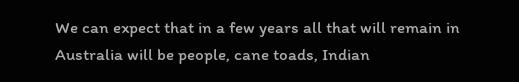We can expect that in a few years all that will remain in Australia will be people, cane toads, Indian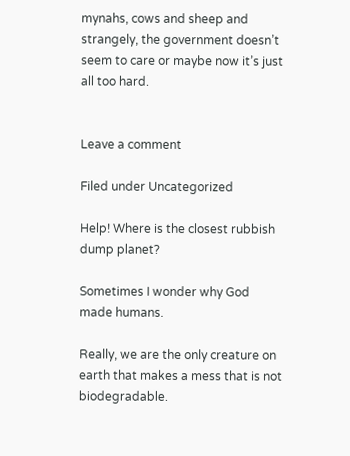mynahs, cows and sheep and strangely, the government doesn’t seem to care or maybe now it’s just all too hard.


Leave a comment

Filed under Uncategorized

Help! Where is the closest rubbish dump planet?

Sometimes I wonder why God made humans.

Really, we are the only creature on earth that makes a mess that is not biodegradable.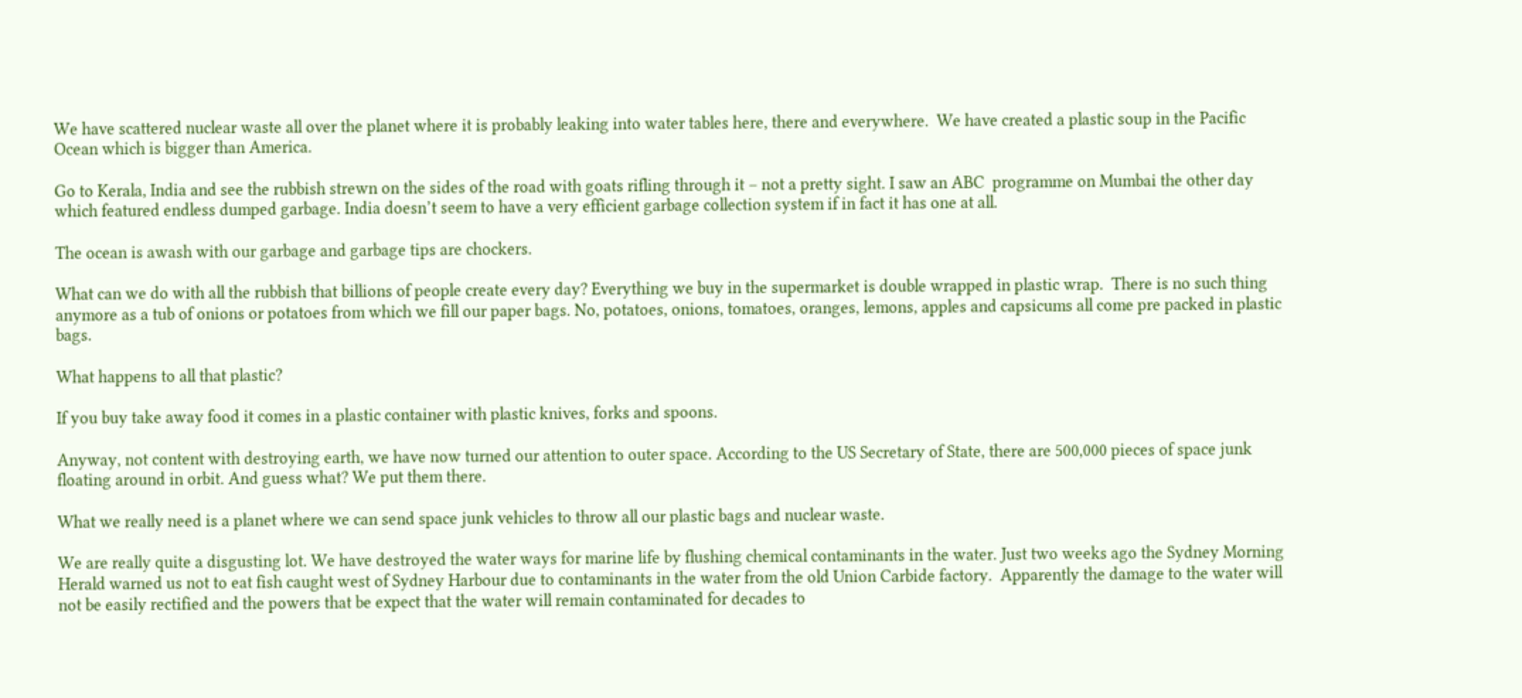We have scattered nuclear waste all over the planet where it is probably leaking into water tables here, there and everywhere.  We have created a plastic soup in the Pacific Ocean which is bigger than America.

Go to Kerala, India and see the rubbish strewn on the sides of the road with goats rifling through it – not a pretty sight. I saw an ABC  programme on Mumbai the other day which featured endless dumped garbage. India doesn’t seem to have a very efficient garbage collection system if in fact it has one at all.

The ocean is awash with our garbage and garbage tips are chockers.

What can we do with all the rubbish that billions of people create every day? Everything we buy in the supermarket is double wrapped in plastic wrap.  There is no such thing anymore as a tub of onions or potatoes from which we fill our paper bags. No, potatoes, onions, tomatoes, oranges, lemons, apples and capsicums all come pre packed in plastic bags.

What happens to all that plastic?

If you buy take away food it comes in a plastic container with plastic knives, forks and spoons.

Anyway, not content with destroying earth, we have now turned our attention to outer space. According to the US Secretary of State, there are 500,000 pieces of space junk floating around in orbit. And guess what? We put them there.

What we really need is a planet where we can send space junk vehicles to throw all our plastic bags and nuclear waste.

We are really quite a disgusting lot. We have destroyed the water ways for marine life by flushing chemical contaminants in the water. Just two weeks ago the Sydney Morning Herald warned us not to eat fish caught west of Sydney Harbour due to contaminants in the water from the old Union Carbide factory.  Apparently the damage to the water will not be easily rectified and the powers that be expect that the water will remain contaminated for decades to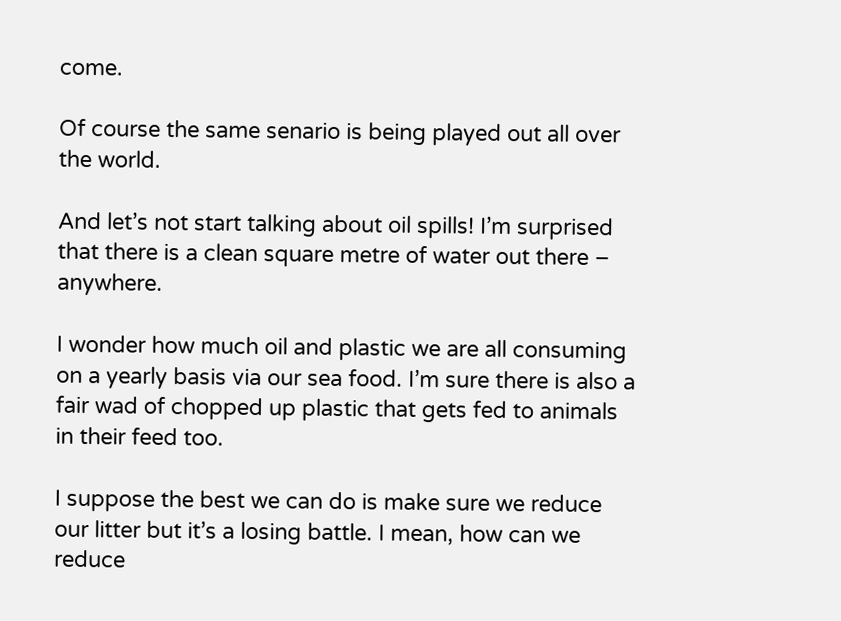come.

Of course the same senario is being played out all over the world.

And let’s not start talking about oil spills! I’m surprised that there is a clean square metre of water out there – anywhere.

I wonder how much oil and plastic we are all consuming on a yearly basis via our sea food. I’m sure there is also a fair wad of chopped up plastic that gets fed to animals in their feed too.

I suppose the best we can do is make sure we reduce our litter but it’s a losing battle. I mean, how can we reduce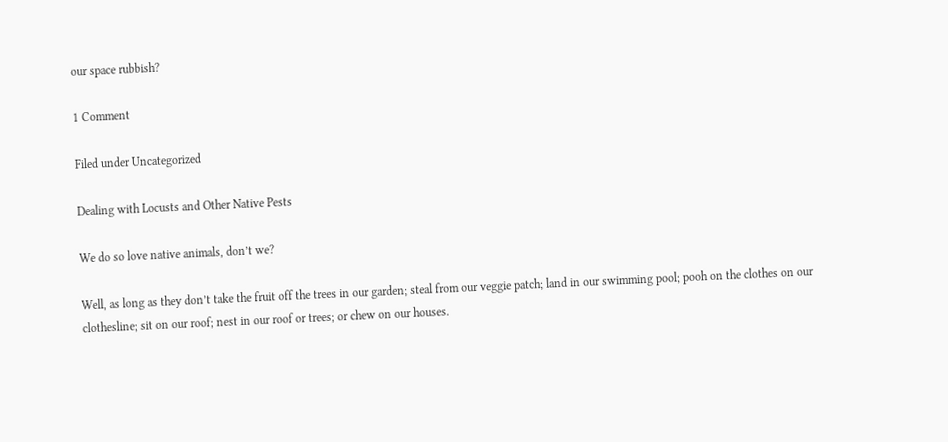our space rubbish?

1 Comment

Filed under Uncategorized

Dealing with Locusts and Other Native Pests

We do so love native animals, don’t we?

Well, as long as they don’t take the fruit off the trees in our garden; steal from our veggie patch; land in our swimming pool; pooh on the clothes on our clothesline; sit on our roof; nest in our roof or trees; or chew on our houses.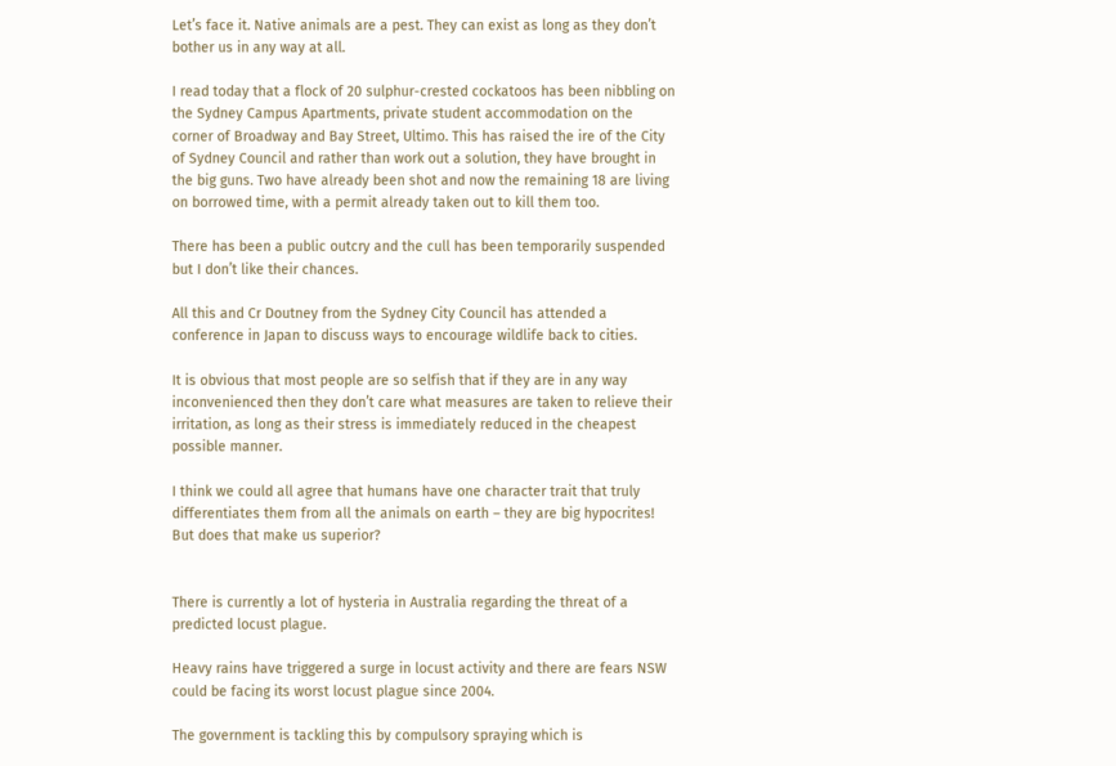Let’s face it. Native animals are a pest. They can exist as long as they don’t bother us in any way at all.

I read today that a flock of 20 sulphur-crested cockatoos has been nibbling on the Sydney Campus Apartments, private student accommodation on the corner of Broadway and Bay Street, Ultimo. This has raised the ire of the City of Sydney Council and rather than work out a solution, they have brought in the big guns. Two have already been shot and now the remaining 18 are living on borrowed time, with a permit already taken out to kill them too.

There has been a public outcry and the cull has been temporarily suspended but I don’t like their chances.

All this and Cr Doutney from the Sydney City Council has attended a conference in Japan to discuss ways to encourage wildlife back to cities.

It is obvious that most people are so selfish that if they are in any way inconvenienced then they don’t care what measures are taken to relieve their irritation, as long as their stress is immediately reduced in the cheapest possible manner.

I think we could all agree that humans have one character trait that truly differentiates them from all the animals on earth – they are big hypocrites! But does that make us superior?


There is currently a lot of hysteria in Australia regarding the threat of a predicted locust plague.

Heavy rains have triggered a surge in locust activity and there are fears NSW could be facing its worst locust plague since 2004.

The government is tackling this by compulsory spraying which is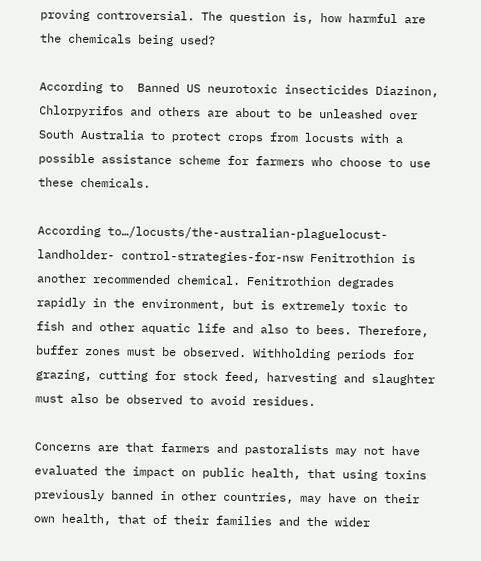proving controversial. The question is, how harmful are the chemicals being used?

According to  Banned US neurotoxic insecticides Diazinon, Chlorpyrifos and others are about to be unleashed over South Australia to protect crops from locusts with a possible assistance scheme for farmers who choose to use these chemicals.

According to…/locusts/the-australian-plaguelocust-landholder- control-strategies-for-nsw Fenitrothion is another recommended chemical. Fenitrothion degrades rapidly in the environment, but is extremely toxic to fish and other aquatic life and also to bees. Therefore, buffer zones must be observed. Withholding periods for grazing, cutting for stock feed, harvesting and slaughter must also be observed to avoid residues.

Concerns are that farmers and pastoralists may not have evaluated the impact on public health, that using toxins previously banned in other countries, may have on their own health, that of their families and the wider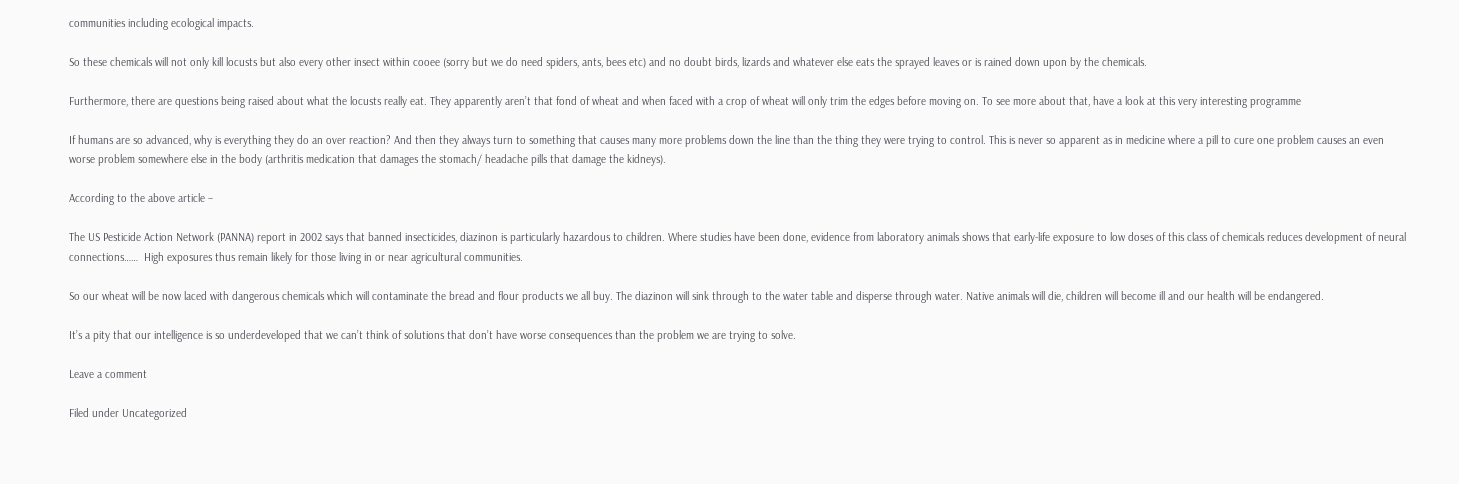communities including ecological impacts.

So these chemicals will not only kill locusts but also every other insect within cooee (sorry but we do need spiders, ants, bees etc) and no doubt birds, lizards and whatever else eats the sprayed leaves or is rained down upon by the chemicals.

Furthermore, there are questions being raised about what the locusts really eat. They apparently aren’t that fond of wheat and when faced with a crop of wheat will only trim the edges before moving on. To see more about that, have a look at this very interesting programme

If humans are so advanced, why is everything they do an over reaction? And then they always turn to something that causes many more problems down the line than the thing they were trying to control. This is never so apparent as in medicine where a pill to cure one problem causes an even worse problem somewhere else in the body (arthritis medication that damages the stomach/ headache pills that damage the kidneys).

According to the above article –

The US Pesticide Action Network (PANNA) report in 2002 says that banned insecticides, diazinon is particularly hazardous to children. Where studies have been done, evidence from laboratory animals shows that early-life exposure to low doses of this class of chemicals reduces development of neural connections……  High exposures thus remain likely for those living in or near agricultural communities.

So our wheat will be now laced with dangerous chemicals which will contaminate the bread and flour products we all buy. The diazinon will sink through to the water table and disperse through water. Native animals will die, children will become ill and our health will be endangered.

It’s a pity that our intelligence is so underdeveloped that we can’t think of solutions that don’t have worse consequences than the problem we are trying to solve.

Leave a comment

Filed under Uncategorized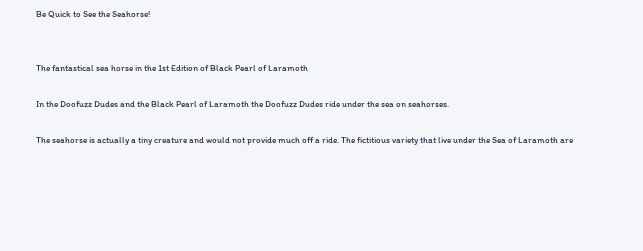Be Quick to See the Seahorse!


The fantastical sea horse in the 1st Edition of Black Pearl of Laramoth

In the Doofuzz Dudes and the Black Pearl of Laramoth the Doofuzz Dudes ride under the sea on seahorses.

The seahorse is actually a tiny creature and would not provide much off a ride. The fictitious variety that live under the Sea of Laramoth are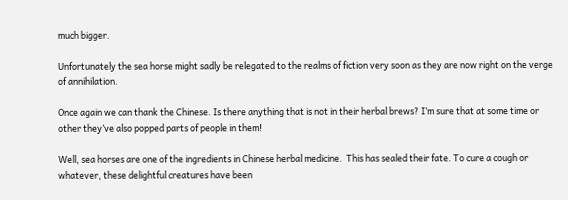much bigger.

Unfortunately the sea horse might sadly be relegated to the realms of fiction very soon as they are now right on the verge of annihilation.

Once again we can thank the Chinese. Is there anything that is not in their herbal brews? I’m sure that at some time or other they’ve also popped parts of people in them!

Well, sea horses are one of the ingredients in Chinese herbal medicine.  This has sealed their fate. To cure a cough or whatever, these delightful creatures have been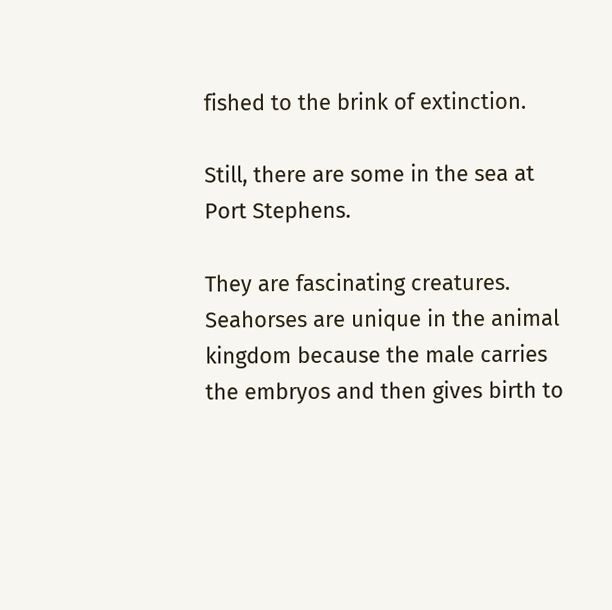fished to the brink of extinction.

Still, there are some in the sea at Port Stephens.

They are fascinating creatures.  Seahorses are unique in the animal kingdom because the male carries the embryos and then gives birth to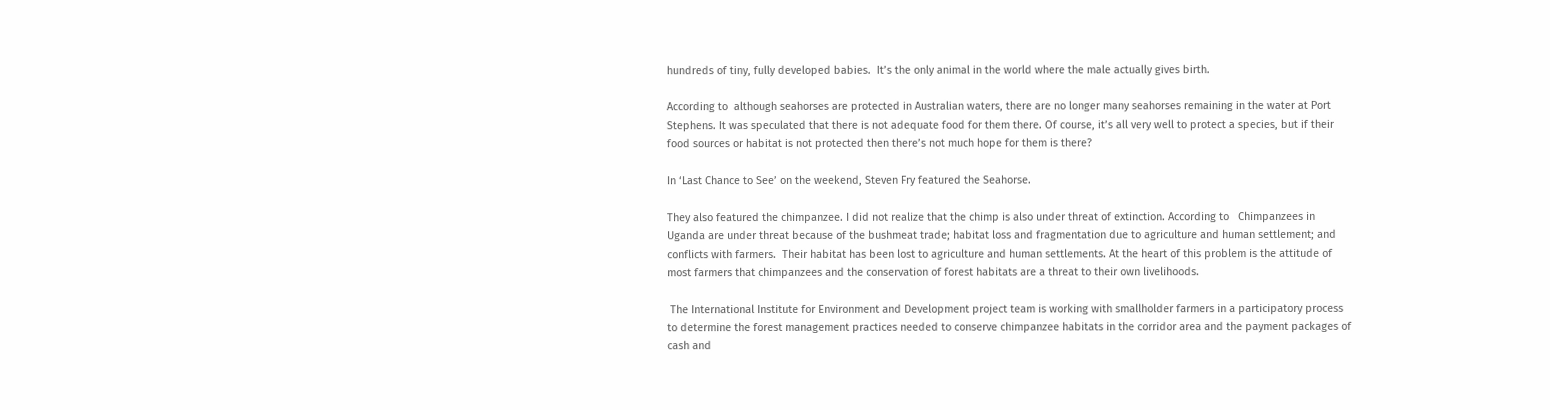hundreds of tiny, fully developed babies.  It’s the only animal in the world where the male actually gives birth.

According to  although seahorses are protected in Australian waters, there are no longer many seahorses remaining in the water at Port Stephens. It was speculated that there is not adequate food for them there. Of course, it’s all very well to protect a species, but if their food sources or habitat is not protected then there’s not much hope for them is there?

In ‘Last Chance to See’ on the weekend, Steven Fry featured the Seahorse.

They also featured the chimpanzee. I did not realize that the chimp is also under threat of extinction. According to   Chimpanzees in Uganda are under threat because of the bushmeat trade; habitat loss and fragmentation due to agriculture and human settlement; and conflicts with farmers.  Their habitat has been lost to agriculture and human settlements. At the heart of this problem is the attitude of most farmers that chimpanzees and the conservation of forest habitats are a threat to their own livelihoods.

 The International Institute for Environment and Development project team is working with smallholder farmers in a participatory process to determine the forest management practices needed to conserve chimpanzee habitats in the corridor area and the payment packages of cash and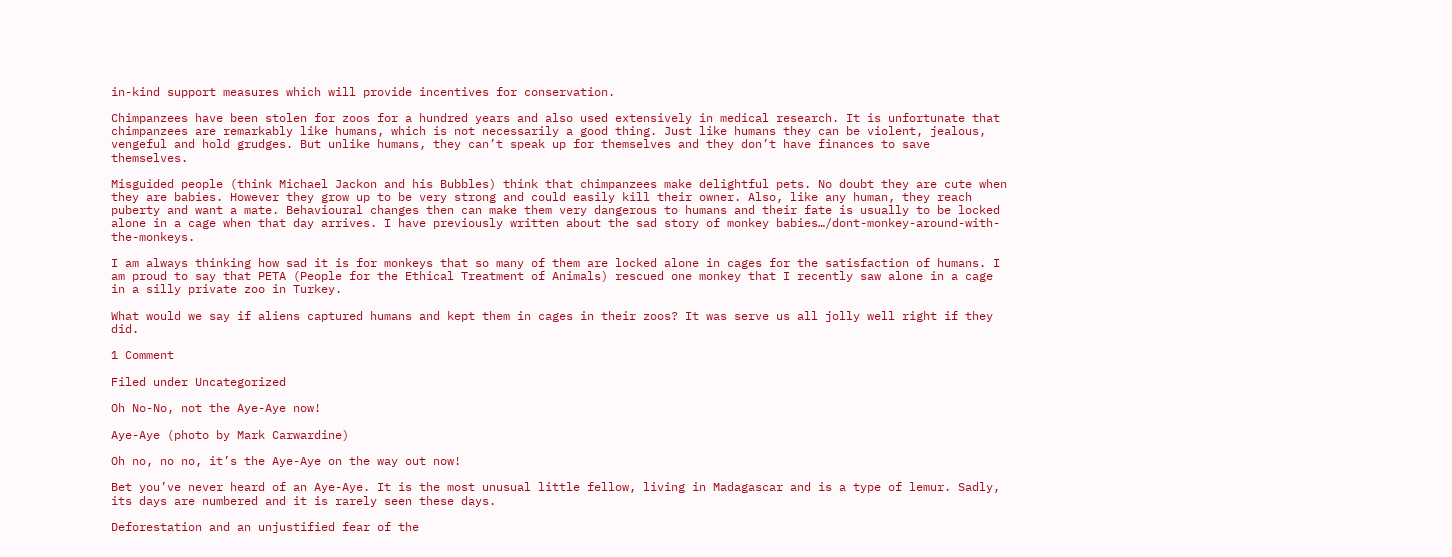in-kind support measures which will provide incentives for conservation.

Chimpanzees have been stolen for zoos for a hundred years and also used extensively in medical research. It is unfortunate that chimpanzees are remarkably like humans, which is not necessarily a good thing. Just like humans they can be violent, jealous, vengeful and hold grudges. But unlike humans, they can’t speak up for themselves and they don’t have finances to save themselves.

Misguided people (think Michael Jackon and his Bubbles) think that chimpanzees make delightful pets. No doubt they are cute when they are babies. However they grow up to be very strong and could easily kill their owner. Also, like any human, they reach puberty and want a mate. Behavioural changes then can make them very dangerous to humans and their fate is usually to be locked alone in a cage when that day arrives. I have previously written about the sad story of monkey babies…/dont-monkey-around-with-the-monkeys.

I am always thinking how sad it is for monkeys that so many of them are locked alone in cages for the satisfaction of humans. I am proud to say that PETA (People for the Ethical Treatment of Animals) rescued one monkey that I recently saw alone in a cage in a silly private zoo in Turkey.

What would we say if aliens captured humans and kept them in cages in their zoos? It was serve us all jolly well right if they did.

1 Comment

Filed under Uncategorized

Oh No-No, not the Aye-Aye now!

Aye-Aye (photo by Mark Carwardine)

Oh no, no no, it’s the Aye-Aye on the way out now!

Bet you’ve never heard of an Aye-Aye. It is the most unusual little fellow, living in Madagascar and is a type of lemur. Sadly, its days are numbered and it is rarely seen these days.

Deforestation and an unjustified fear of the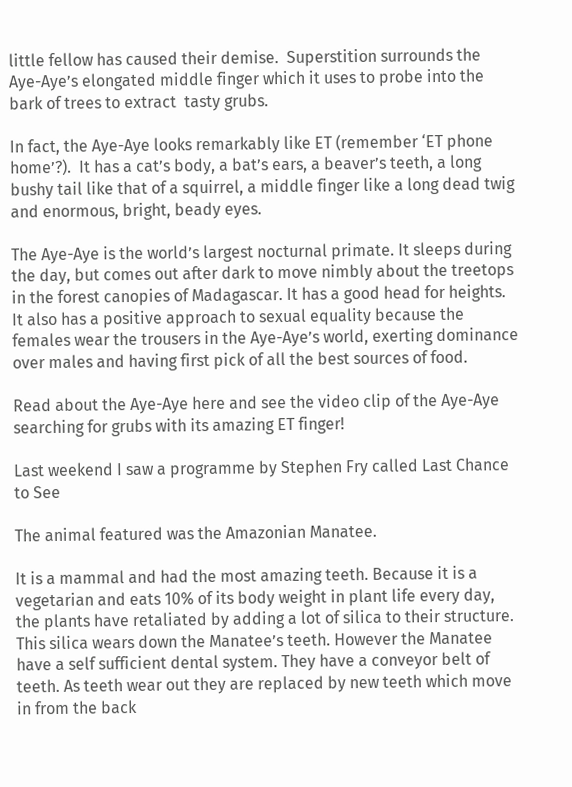little fellow has caused their demise.  Superstition surrounds the Aye-Aye’s elongated middle finger which it uses to probe into the bark of trees to extract  tasty grubs.

In fact, the Aye-Aye looks remarkably like ET (remember ‘ET phone home’?).  It has a cat’s body, a bat’s ears, a beaver’s teeth, a long bushy tail like that of a squirrel, a middle finger like a long dead twig and enormous, bright, beady eyes.

The Aye-Aye is the world’s largest nocturnal primate. It sleeps during the day, but comes out after dark to move nimbly about the treetops in the forest canopies of Madagascar. It has a good head for heights. It also has a positive approach to sexual equality because the females wear the trousers in the Aye-Aye’s world, exerting dominance over males and having first pick of all the best sources of food.

Read about the Aye-Aye here and see the video clip of the Aye-Aye searching for grubs with its amazing ET finger!

Last weekend I saw a programme by Stephen Fry called Last Chance to See

The animal featured was the Amazonian Manatee.

It is a mammal and had the most amazing teeth. Because it is a vegetarian and eats 10% of its body weight in plant life every day, the plants have retaliated by adding a lot of silica to their structure. This silica wears down the Manatee’s teeth. However the Manatee have a self sufficient dental system. They have a conveyor belt of teeth. As teeth wear out they are replaced by new teeth which move in from the back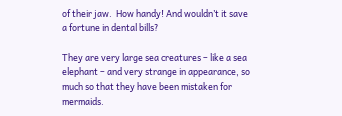of their jaw.  How handy! And wouldn’t it save a fortune in dental bills?

They are very large sea creatures – like a sea elephant – and very strange in appearance, so much so that they have been mistaken for mermaids.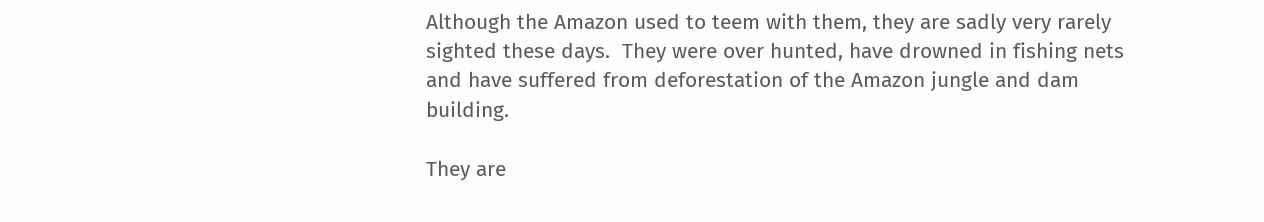Although the Amazon used to teem with them, they are sadly very rarely sighted these days.  They were over hunted, have drowned in fishing nets and have suffered from deforestation of the Amazon jungle and dam building.

They are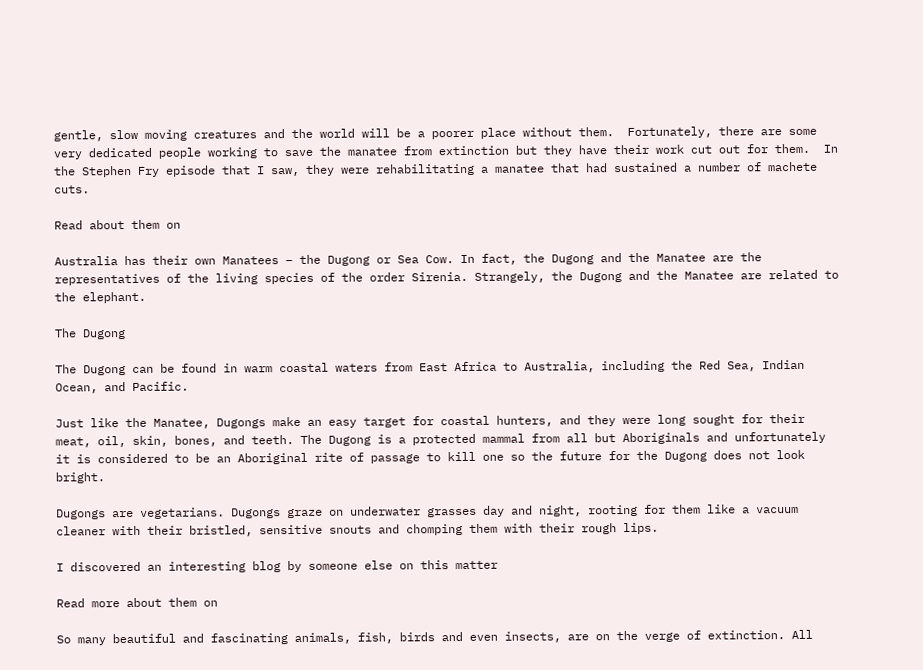gentle, slow moving creatures and the world will be a poorer place without them.  Fortunately, there are some very dedicated people working to save the manatee from extinction but they have their work cut out for them.  In the Stephen Fry episode that I saw, they were rehabilitating a manatee that had sustained a number of machete cuts.

Read about them on

Australia has their own Manatees – the Dugong or Sea Cow. In fact, the Dugong and the Manatee are the representatives of the living species of the order Sirenia. Strangely, the Dugong and the Manatee are related to the elephant.

The Dugong

The Dugong can be found in warm coastal waters from East Africa to Australia, including the Red Sea, Indian Ocean, and Pacific.

Just like the Manatee, Dugongs make an easy target for coastal hunters, and they were long sought for their meat, oil, skin, bones, and teeth. The Dugong is a protected mammal from all but Aboriginals and unfortunately it is considered to be an Aboriginal rite of passage to kill one so the future for the Dugong does not look bright.

Dugongs are vegetarians. Dugongs graze on underwater grasses day and night, rooting for them like a vacuum cleaner with their bristled, sensitive snouts and chomping them with their rough lips.

I discovered an interesting blog by someone else on this matter

Read more about them on

So many beautiful and fascinating animals, fish, birds and even insects, are on the verge of extinction. All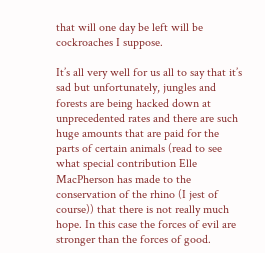that will one day be left will be cockroaches I suppose.

It’s all very well for us all to say that it’s sad but unfortunately, jungles and forests are being hacked down at unprecedented rates and there are such huge amounts that are paid for the parts of certain animals (read to see what special contribution Elle MacPherson has made to the conservation of the rhino (I jest of course)) that there is not really much hope. In this case the forces of evil are stronger than the forces of good.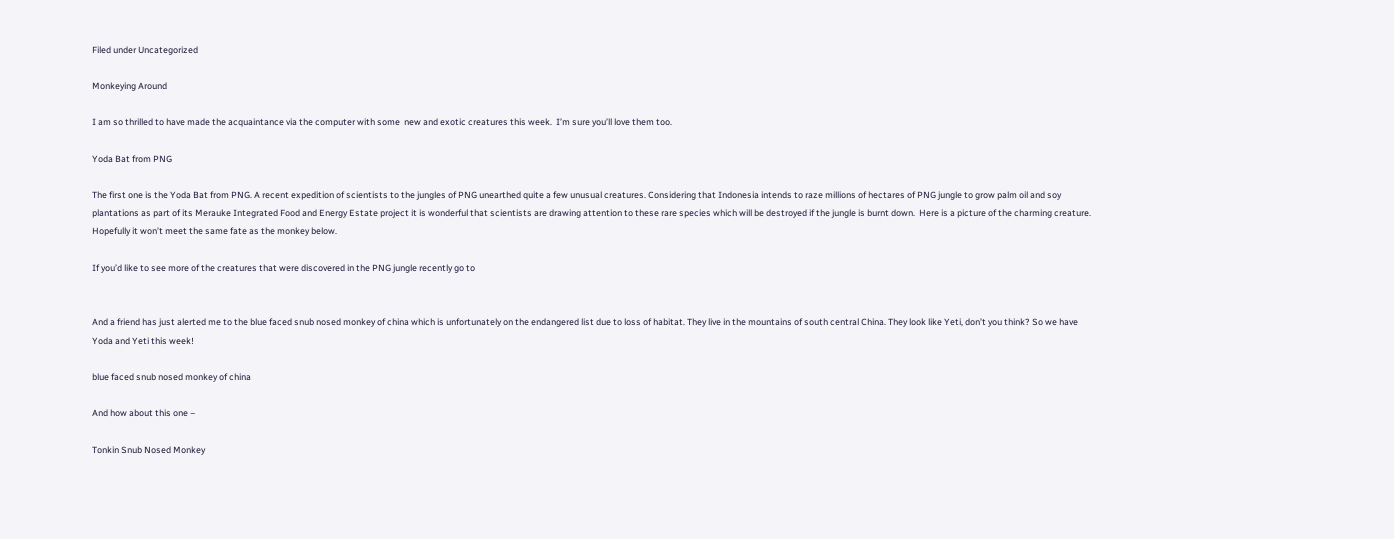Filed under Uncategorized

Monkeying Around

I am so thrilled to have made the acquaintance via the computer with some  new and exotic creatures this week.  I’m sure you’ll love them too.

Yoda Bat from PNG

The first one is the Yoda Bat from PNG. A recent expedition of scientists to the jungles of PNG unearthed quite a few unusual creatures. Considering that Indonesia intends to raze millions of hectares of PNG jungle to grow palm oil and soy plantations as part of its Merauke Integrated Food and Energy Estate project it is wonderful that scientists are drawing attention to these rare species which will be destroyed if the jungle is burnt down.  Here is a picture of the charming creature. Hopefully it won’t meet the same fate as the monkey below.

If you’d like to see more of the creatures that were discovered in the PNG jungle recently go to


And a friend has just alerted me to the blue faced snub nosed monkey of china which is unfortunately on the endangered list due to loss of habitat. They live in the mountains of south central China. They look like Yeti, don’t you think? So we have Yoda and Yeti this week!

blue faced snub nosed monkey of china

And how about this one –

Tonkin Snub Nosed Monkey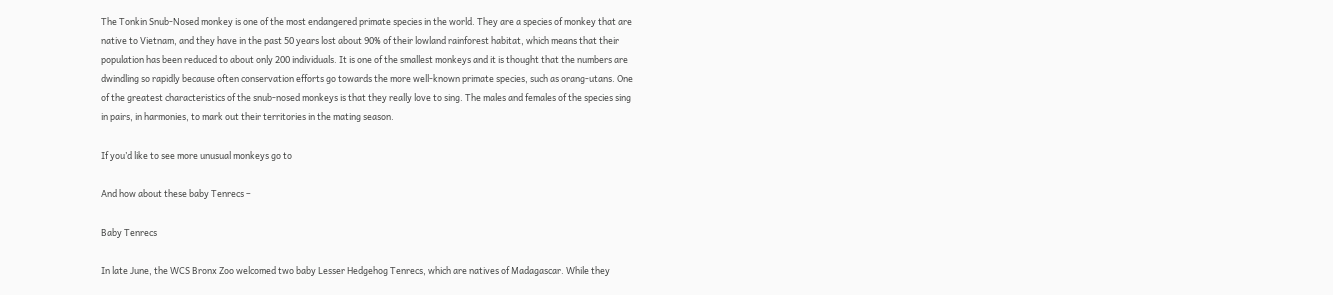The Tonkin Snub-Nosed monkey is one of the most endangered primate species in the world. They are a species of monkey that are native to Vietnam, and they have in the past 50 years lost about 90% of their lowland rainforest habitat, which means that their population has been reduced to about only 200 individuals. It is one of the smallest monkeys and it is thought that the numbers are dwindling so rapidly because often conservation efforts go towards the more well-known primate species, such as orang-utans. One of the greatest characteristics of the snub-nosed monkeys is that they really love to sing. The males and females of the species sing in pairs, in harmonies, to mark out their territories in the mating season.

If you’d like to see more unusual monkeys go to

And how about these baby Tenrecs –

Baby Tenrecs

In late June, the WCS Bronx Zoo welcomed two baby Lesser Hedgehog Tenrecs, which are natives of Madagascar. While they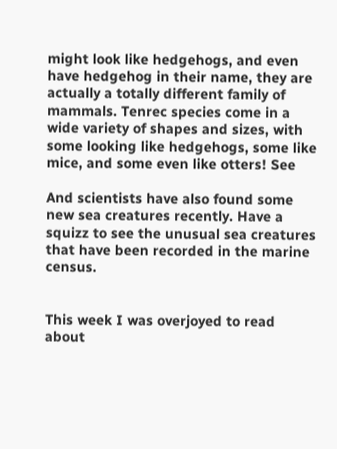might look like hedgehogs, and even have hedgehog in their name, they are actually a totally different family of mammals. Tenrec species come in a wide variety of shapes and sizes, with some looking like hedgehogs, some like mice, and some even like otters! See

And scientists have also found some new sea creatures recently. Have a squizz to see the unusual sea creatures that have been recorded in the marine census.


This week I was overjoyed to read about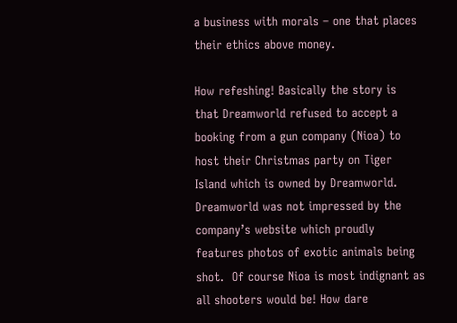a business with morals – one that places their ethics above money.

How refeshing! Basically the story is that Dreamworld refused to accept a booking from a gun company (Nioa) to host their Christmas party on Tiger Island which is owned by Dreamworld. Dreamworld was not impressed by the company’s website which proudly features photos of exotic animals being shot.  Of course Nioa is most indignant as all shooters would be! How dare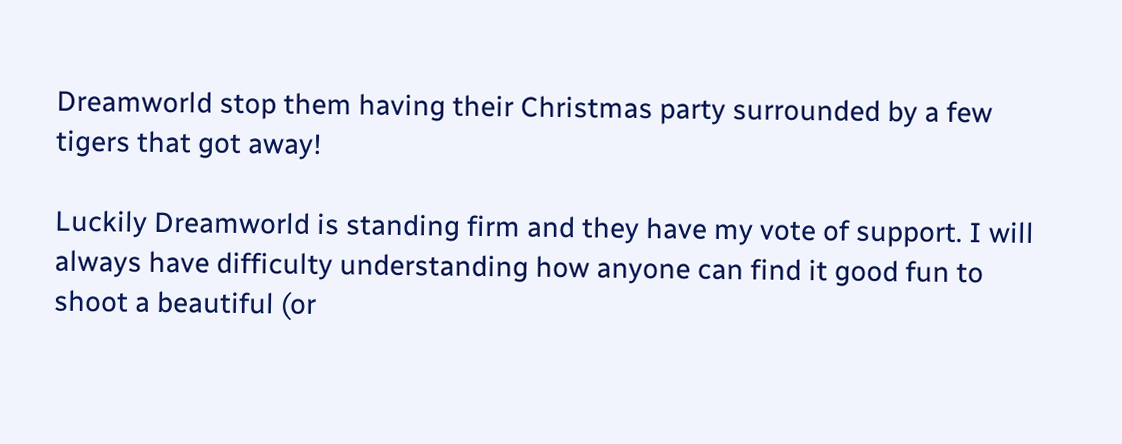Dreamworld stop them having their Christmas party surrounded by a few tigers that got away!

Luckily Dreamworld is standing firm and they have my vote of support. I will always have difficulty understanding how anyone can find it good fun to shoot a beautiful (or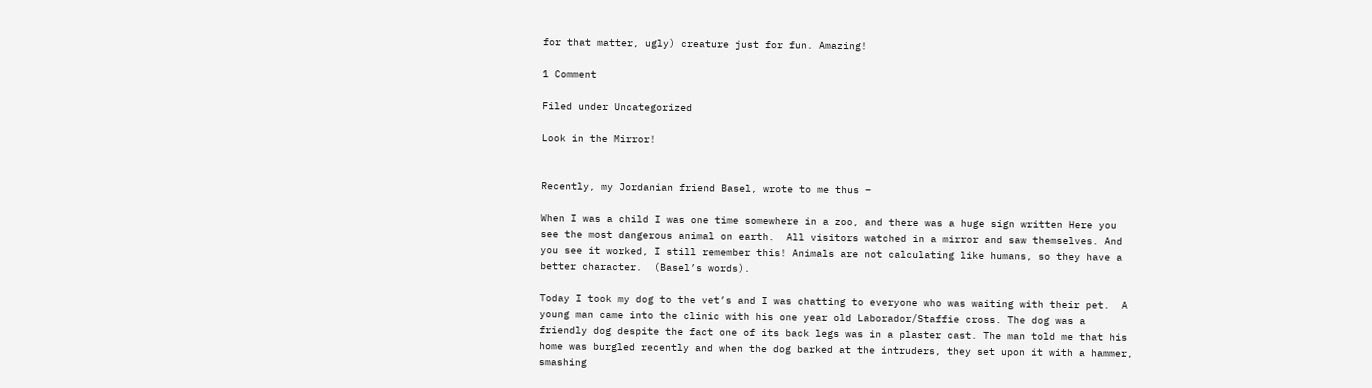for that matter, ugly) creature just for fun. Amazing!

1 Comment

Filed under Uncategorized

Look in the Mirror!


Recently, my Jordanian friend Basel, wrote to me thus –

When I was a child I was one time somewhere in a zoo, and there was a huge sign written Here you see the most dangerous animal on earth.  All visitors watched in a mirror and saw themselves. And you see it worked, I still remember this! Animals are not calculating like humans, so they have a better character.  (Basel’s words).

Today I took my dog to the vet’s and I was chatting to everyone who was waiting with their pet.  A young man came into the clinic with his one year old Laborador/Staffie cross. The dog was a friendly dog despite the fact one of its back legs was in a plaster cast. The man told me that his home was burgled recently and when the dog barked at the intruders, they set upon it with a hammer, smashing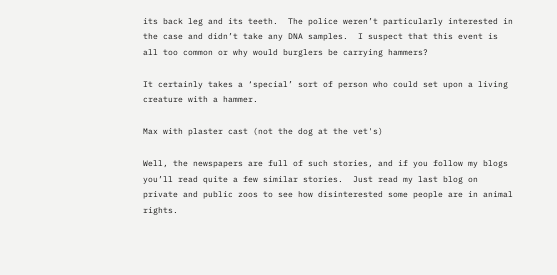its back leg and its teeth.  The police weren’t particularly interested in the case and didn’t take any DNA samples.  I suspect that this event is all too common or why would burglers be carrying hammers?

It certainly takes a ‘special’ sort of person who could set upon a living creature with a hammer.

Max with plaster cast (not the dog at the vet's)

Well, the newspapers are full of such stories, and if you follow my blogs you’ll read quite a few similar stories.  Just read my last blog on private and public zoos to see how disinterested some people are in animal rights.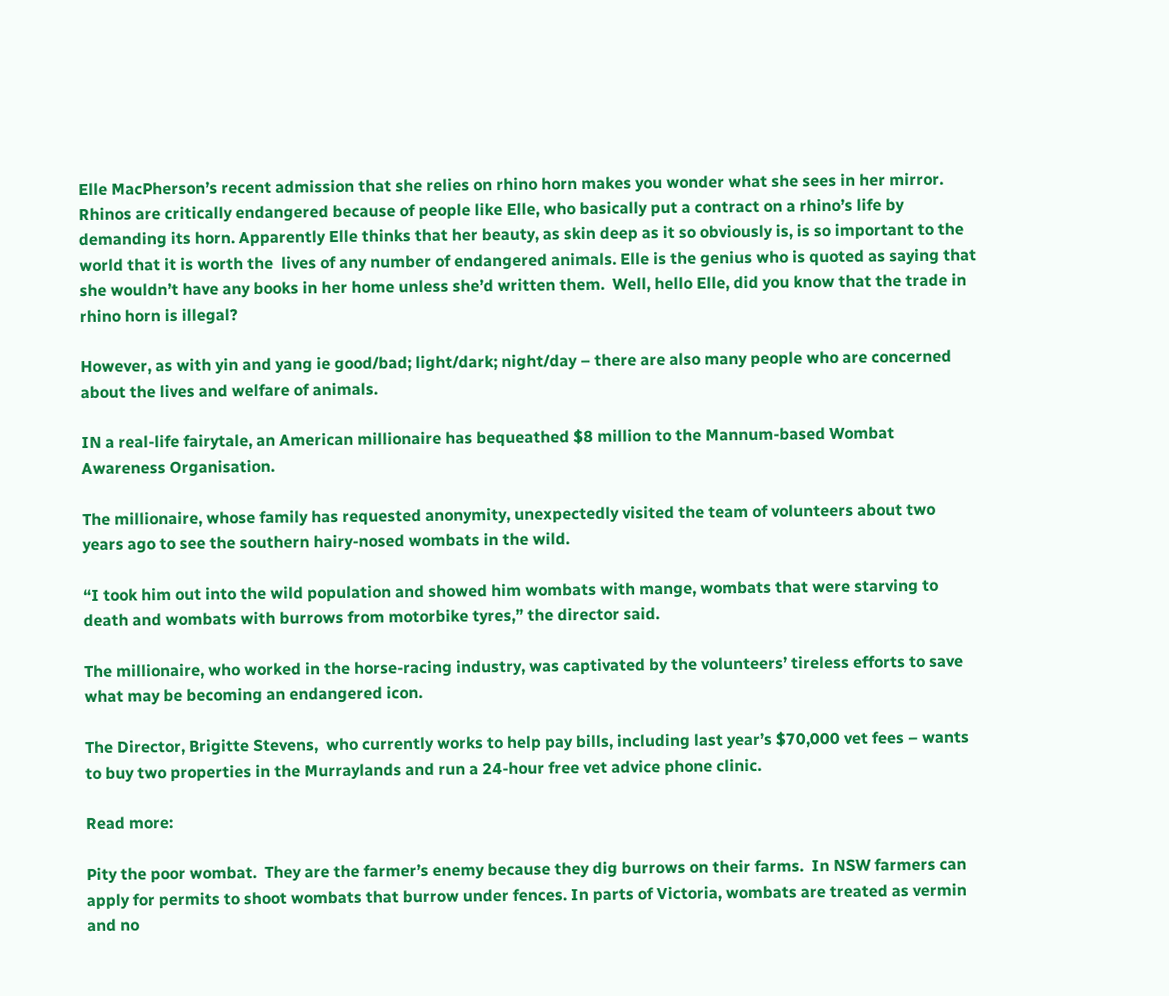Elle MacPherson’s recent admission that she relies on rhino horn makes you wonder what she sees in her mirror.  Rhinos are critically endangered because of people like Elle, who basically put a contract on a rhino’s life by demanding its horn. Apparently Elle thinks that her beauty, as skin deep as it so obviously is, is so important to the world that it is worth the  lives of any number of endangered animals. Elle is the genius who is quoted as saying that she wouldn’t have any books in her home unless she’d written them.  Well, hello Elle, did you know that the trade in rhino horn is illegal?

However, as with yin and yang ie good/bad; light/dark; night/day – there are also many people who are concerned about the lives and welfare of animals.

IN a real-life fairytale, an American millionaire has bequeathed $8 million to the Mannum-based Wombat Awareness Organisation.

The millionaire, whose family has requested anonymity, unexpectedly visited the team of volunteers about two years ago to see the southern hairy-nosed wombats in the wild.

“I took him out into the wild population and showed him wombats with mange, wombats that were starving to death and wombats with burrows from motorbike tyres,” the director said.

The millionaire, who worked in the horse-racing industry, was captivated by the volunteers’ tireless efforts to save what may be becoming an endangered icon.

The Director, Brigitte Stevens,  who currently works to help pay bills, including last year’s $70,000 vet fees – wants to buy two properties in the Murraylands and run a 24-hour free vet advice phone clinic.

Read more:

Pity the poor wombat.  They are the farmer’s enemy because they dig burrows on their farms.  In NSW farmers can apply for permits to shoot wombats that burrow under fences. In parts of Victoria, wombats are treated as vermin and no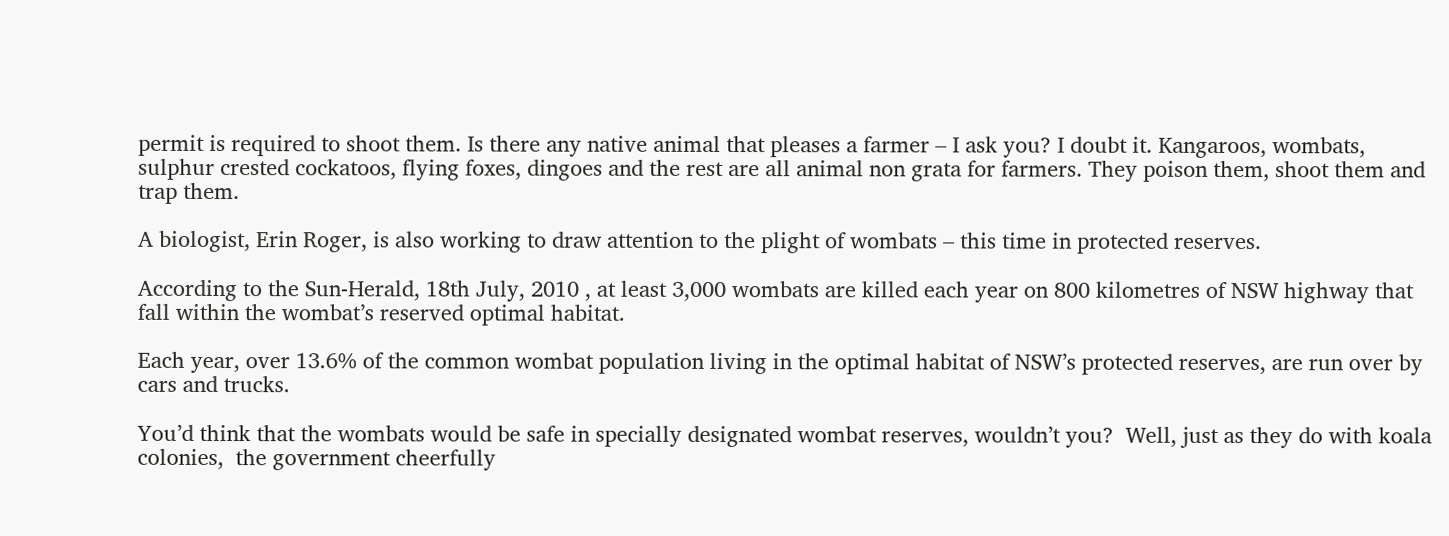permit is required to shoot them. Is there any native animal that pleases a farmer – I ask you? I doubt it. Kangaroos, wombats, sulphur crested cockatoos, flying foxes, dingoes and the rest are all animal non grata for farmers. They poison them, shoot them and trap them.

A biologist, Erin Roger, is also working to draw attention to the plight of wombats – this time in protected reserves.

According to the Sun-Herald, 18th July, 2010 , at least 3,000 wombats are killed each year on 800 kilometres of NSW highway that fall within the wombat’s reserved optimal habitat.

Each year, over 13.6% of the common wombat population living in the optimal habitat of NSW’s protected reserves, are run over by cars and trucks.

You’d think that the wombats would be safe in specially designated wombat reserves, wouldn’t you?  Well, just as they do with koala colonies,  the government cheerfully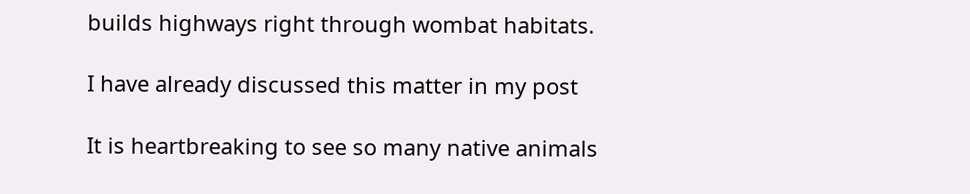builds highways right through wombat habitats.

I have already discussed this matter in my post

It is heartbreaking to see so many native animals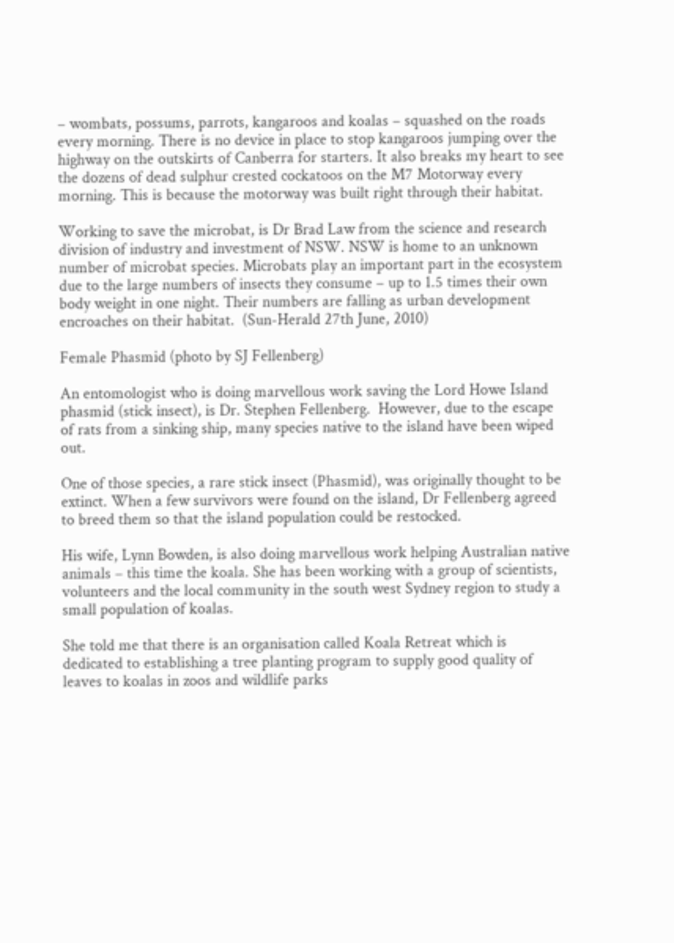– wombats, possums, parrots, kangaroos and koalas – squashed on the roads every morning. There is no device in place to stop kangaroos jumping over the highway on the outskirts of Canberra for starters. It also breaks my heart to see the dozens of dead sulphur crested cockatoos on the M7 Motorway every morning. This is because the motorway was built right through their habitat.

Working to save the microbat, is Dr Brad Law from the science and research division of industry and investment of NSW. NSW is home to an unknown number of microbat species. Microbats play an important part in the ecosystem due to the large numbers of insects they consume – up to 1.5 times their own body weight in one night. Their numbers are falling as urban development encroaches on their habitat.  (Sun-Herald 27th June, 2010)

Female Phasmid (photo by SJ Fellenberg)

An entomologist who is doing marvellous work saving the Lord Howe Island phasmid (stick insect), is Dr. Stephen Fellenberg.  However, due to the escape of rats from a sinking ship, many species native to the island have been wiped out.

One of those species, a rare stick insect (Phasmid), was originally thought to be extinct. When a few survivors were found on the island, Dr Fellenberg agreed to breed them so that the island population could be restocked.

His wife, Lynn Bowden, is also doing marvellous work helping Australian native animals – this time the koala. She has been working with a group of scientists, volunteers and the local community in the south west Sydney region to study a small population of koalas.

She told me that there is an organisation called Koala Retreat which is  dedicated to establishing a tree planting program to supply good quality of leaves to koalas in zoos and wildlife parks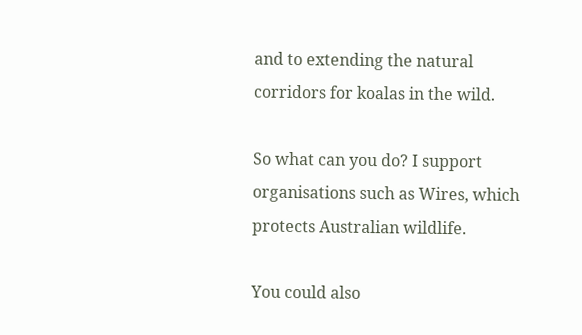and to extending the natural corridors for koalas in the wild.

So what can you do? I support organisations such as Wires, which protects Australian wildlife.

You could also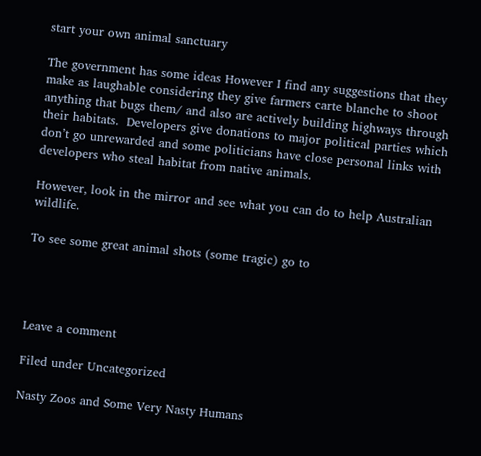start your own animal sanctuary

The government has some ideas However I find any suggestions that they make as laughable considering they give farmers carte blanche to shoot anything that bugs them/ and also are actively building highways through their habitats.  Developers give donations to major political parties which don’t go unrewarded and some politicians have close personal links with developers who steal habitat from native animals.

However, look in the mirror and see what you can do to help Australian wildlife.

To see some great animal shots (some tragic) go to




Leave a comment

Filed under Uncategorized

Nasty Zoos and Some Very Nasty Humans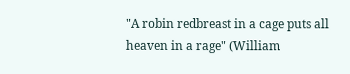"A robin redbreast in a cage puts all heaven in a rage" (William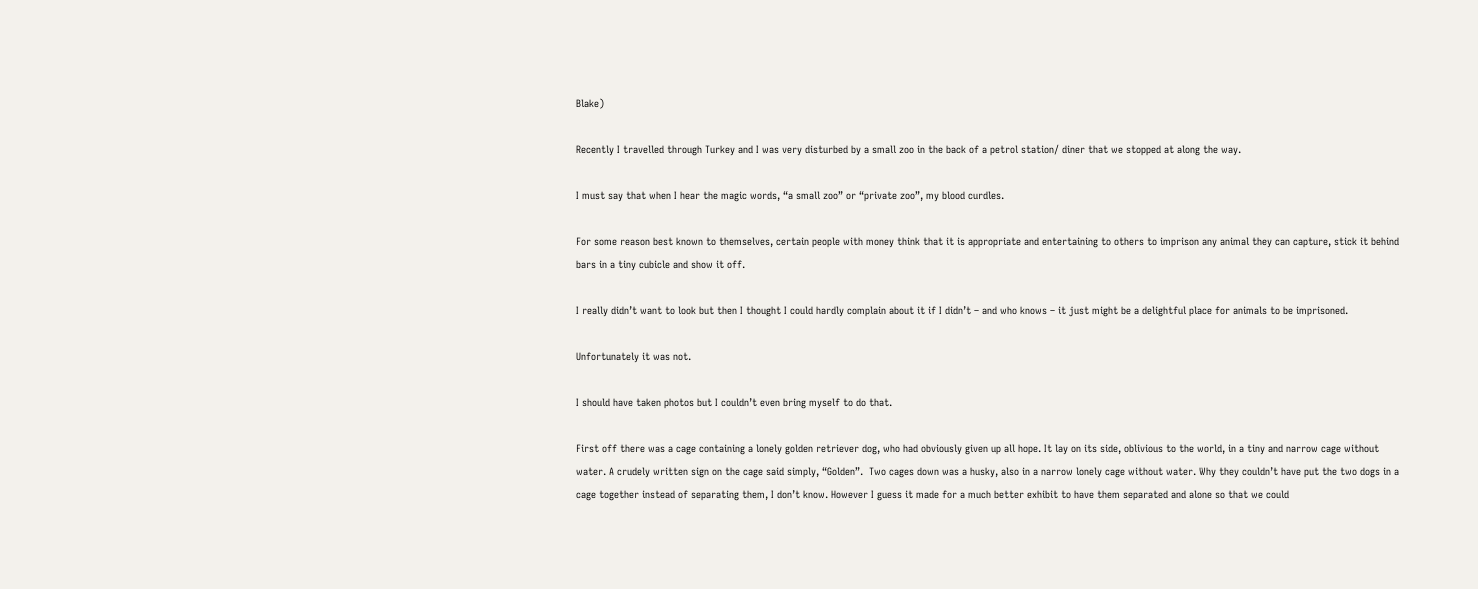Blake)

Recently I travelled through Turkey and I was very disturbed by a small zoo in the back of a petrol station/ diner that we stopped at along the way.

I must say that when I hear the magic words, “a small zoo” or “private zoo”, my blood curdles.

For some reason best known to themselves, certain people with money think that it is appropriate and entertaining to others to imprison any animal they can capture, stick it behind bars in a tiny cubicle and show it off.

I really didn’t want to look but then I thought I could hardly complain about it if I didn’t – and who knows – it just might be a delightful place for animals to be imprisoned.

Unfortunately it was not.

I should have taken photos but I couldn’t even bring myself to do that.

First off there was a cage containing a lonely golden retriever dog, who had obviously given up all hope. It lay on its side, oblivious to the world, in a tiny and narrow cage without water. A crudely written sign on the cage said simply, “Golden”.  Two cages down was a husky, also in a narrow lonely cage without water. Why they couldn’t have put the two dogs in a cage together instead of separating them, I don’t know. However I guess it made for a much better exhibit to have them separated and alone so that we could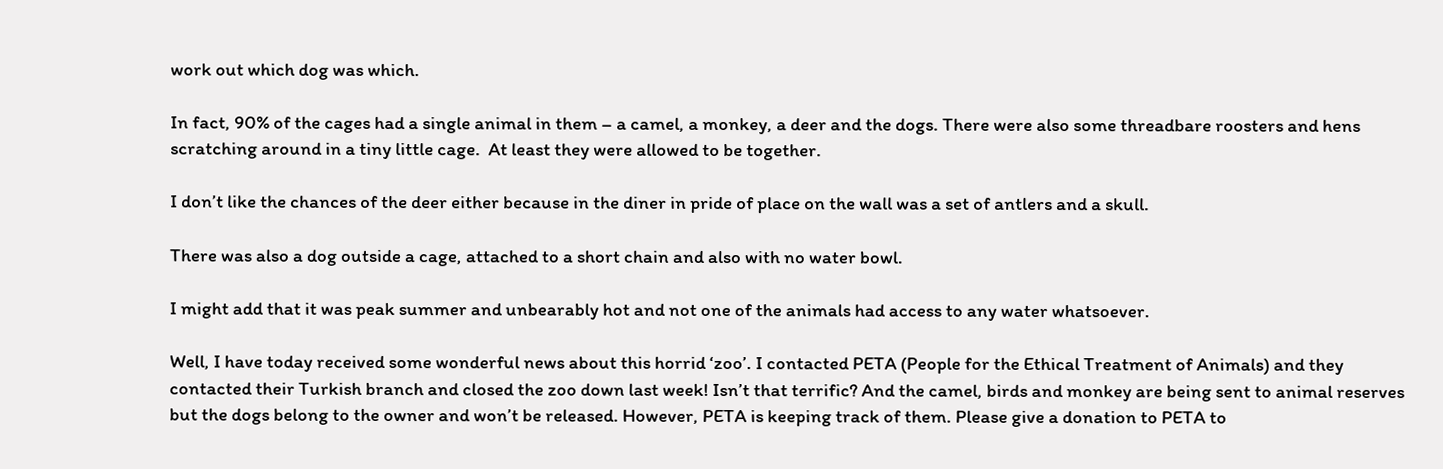work out which dog was which.

In fact, 90% of the cages had a single animal in them – a camel, a monkey, a deer and the dogs. There were also some threadbare roosters and hens scratching around in a tiny little cage.  At least they were allowed to be together.

I don’t like the chances of the deer either because in the diner in pride of place on the wall was a set of antlers and a skull.

There was also a dog outside a cage, attached to a short chain and also with no water bowl.

I might add that it was peak summer and unbearably hot and not one of the animals had access to any water whatsoever.

Well, I have today received some wonderful news about this horrid ‘zoo’. I contacted PETA (People for the Ethical Treatment of Animals) and they contacted their Turkish branch and closed the zoo down last week! Isn’t that terrific? And the camel, birds and monkey are being sent to animal reserves but the dogs belong to the owner and won’t be released. However, PETA is keeping track of them. Please give a donation to PETA to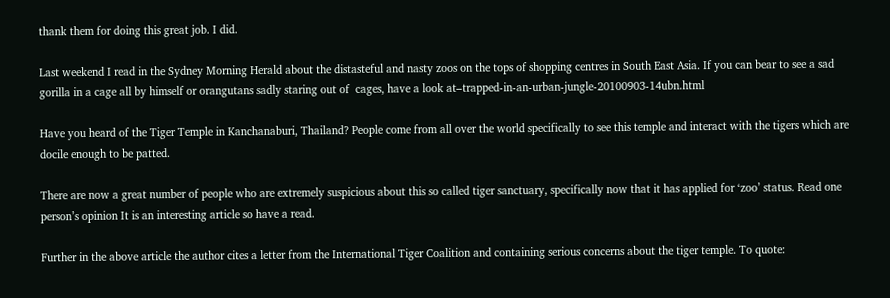thank them for doing this great job. I did.

Last weekend I read in the Sydney Morning Herald about the distasteful and nasty zoos on the tops of shopping centres in South East Asia. If you can bear to see a sad gorilla in a cage all by himself or orangutans sadly staring out of  cages, have a look at–trapped-in-an-urban-jungle-20100903-14ubn.html

Have you heard of the Tiger Temple in Kanchanaburi, Thailand? People come from all over the world specifically to see this temple and interact with the tigers which are docile enough to be patted.

There are now a great number of people who are extremely suspicious about this so called tiger sanctuary, specifically now that it has applied for ‘zoo’ status. Read one person’s opinion It is an interesting article so have a read.

Further in the above article the author cites a letter from the International Tiger Coalition and containing serious concerns about the tiger temple. To quote: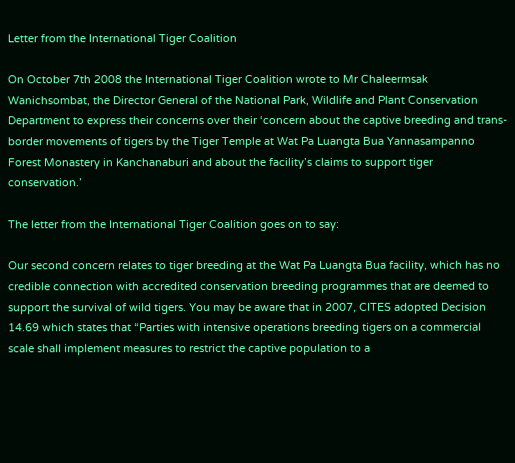Letter from the International Tiger Coalition

On October 7th 2008 the International Tiger Coalition wrote to Mr Chaleermsak Wanichsombat, the Director General of the National Park, Wildlife and Plant Conservation Department to express their concerns over their ‘concern about the captive breeding and trans-border movements of tigers by the Tiger Temple at Wat Pa Luangta Bua Yannasampanno Forest Monastery in Kanchanaburi and about the facility’s claims to support tiger conservation.’

The letter from the International Tiger Coalition goes on to say:

Our second concern relates to tiger breeding at the Wat Pa Luangta Bua facility, which has no credible connection with accredited conservation breeding programmes that are deemed to support the survival of wild tigers. You may be aware that in 2007, CITES adopted Decision 14.69 which states that “Parties with intensive operations breeding tigers on a commercial scale shall implement measures to restrict the captive population to a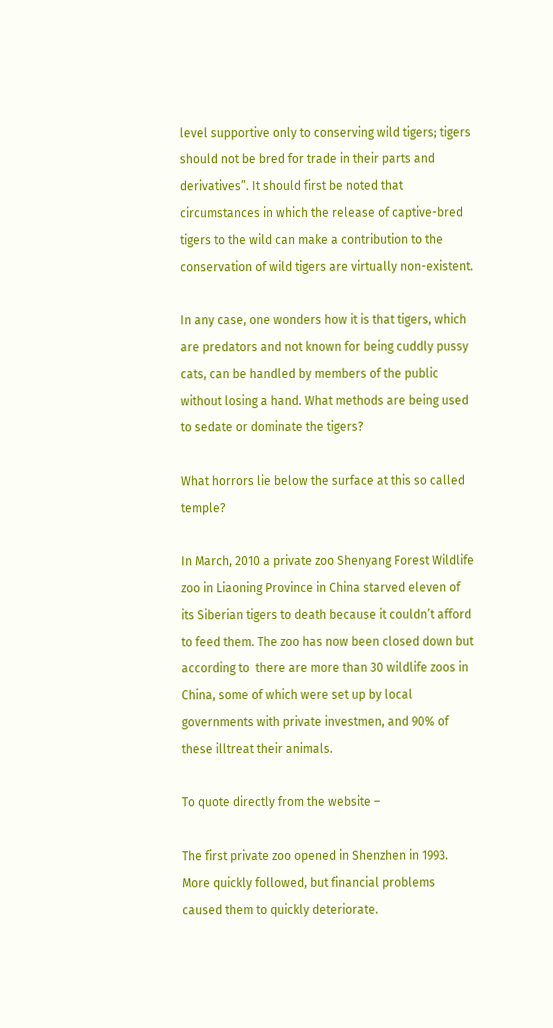level supportive only to conserving wild tigers; tigers should not be bred for trade in their parts and derivatives”. It should first be noted that circumstances in which the release of captive-bred tigers to the wild can make a contribution to the conservation of wild tigers are virtually non-existent.

In any case, one wonders how it is that tigers, which are predators and not known for being cuddly pussy cats, can be handled by members of the public without losing a hand. What methods are being used to sedate or dominate the tigers?

What horrors lie below the surface at this so called temple?

In March, 2010 a private zoo Shenyang Forest Wildlife zoo in Liaoning Province in China starved eleven of its Siberian tigers to death because it couldn’t afford to feed them. The zoo has now been closed down but according to  there are more than 30 wildlife zoos in China, some of which were set up by local governments with private investmen, and 90% of these illtreat their animals.

To quote directly from the website –

The first private zoo opened in Shenzhen in 1993. More quickly followed, but financial problems caused them to quickly deteriorate.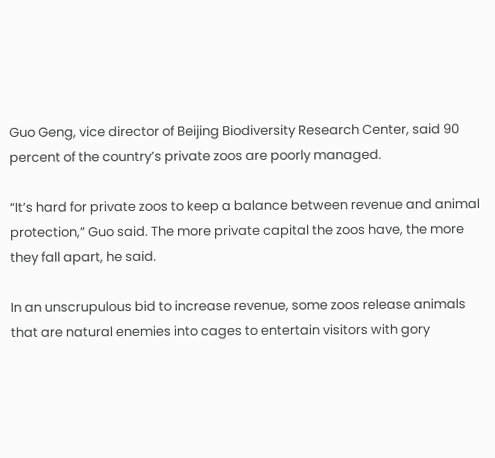Guo Geng, vice director of Beijing Biodiversity Research Center, said 90 percent of the country’s private zoos are poorly managed.

“It’s hard for private zoos to keep a balance between revenue and animal protection,” Guo said. The more private capital the zoos have, the more they fall apart, he said.

In an unscrupulous bid to increase revenue, some zoos release animals that are natural enemies into cages to entertain visitors with gory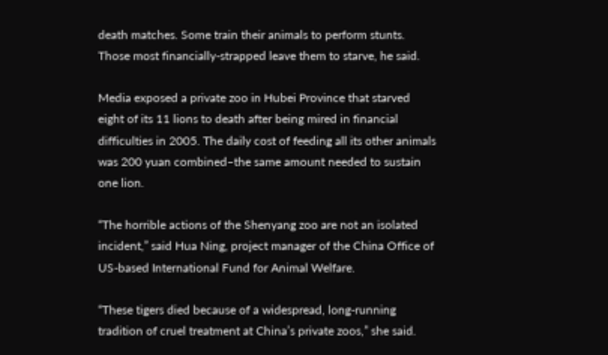death matches. Some train their animals to perform stunts. Those most financially-strapped leave them to starve, he said.

Media exposed a private zoo in Hubei Province that starved eight of its 11 lions to death after being mired in financial difficulties in 2005. The daily cost of feeding all its other animals was 200 yuan combined–the same amount needed to sustain one lion.

“The horrible actions of the Shenyang zoo are not an isolated incident,” said Hua Ning, project manager of the China Office of US-based International Fund for Animal Welfare.

“These tigers died because of a widespread, long-running tradition of cruel treatment at China’s private zoos,” she said.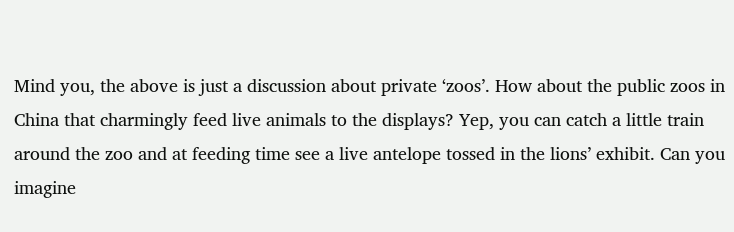Mind you, the above is just a discussion about private ‘zoos’. How about the public zoos in China that charmingly feed live animals to the displays? Yep, you can catch a little train around the zoo and at feeding time see a live antelope tossed in the lions’ exhibit. Can you imagine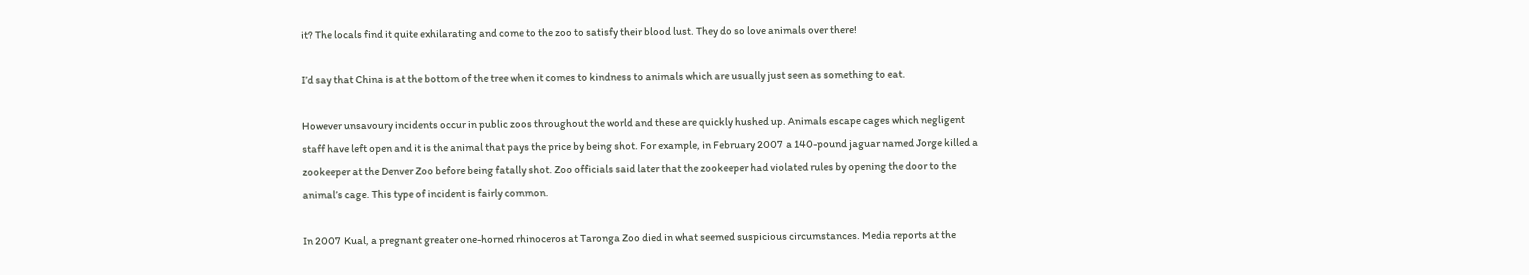it? The locals find it quite exhilarating and come to the zoo to satisfy their blood lust. They do so love animals over there!

I’d say that China is at the bottom of the tree when it comes to kindness to animals which are usually just seen as something to eat.

However unsavoury incidents occur in public zoos throughout the world and these are quickly hushed up. Animals escape cages which negligent staff have left open and it is the animal that pays the price by being shot. For example, in February 2007  a 140-pound jaguar named Jorge killed a zookeeper at the Denver Zoo before being fatally shot. Zoo officials said later that the zookeeper had violated rules by opening the door to the animal’s cage. This type of incident is fairly common.

In 2007  Kual, a pregnant greater one-horned rhinoceros at Taronga Zoo died in what seemed suspicious circumstances. Media reports at the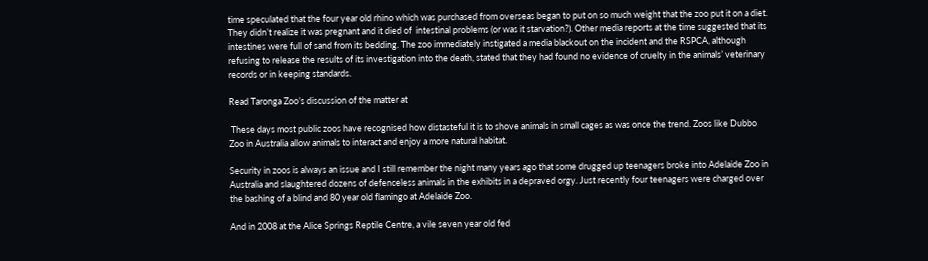time speculated that the four year old rhino which was purchased from overseas began to put on so much weight that the zoo put it on a diet. They didn’t realize it was pregnant and it died of  intestinal problems (or was it starvation?). Other media reports at the time suggested that its intestines were full of sand from its bedding. The zoo immediately instigated a media blackout on the incident and the RSPCA, although refusing to release the results of its investigation into the death, stated that they had found no evidence of cruelty in the animals’ veterinary records or in keeping standards.

Read Taronga Zoo’s discussion of the matter at

 These days most public zoos have recognised how distasteful it is to shove animals in small cages as was once the trend. Zoos like Dubbo Zoo in Australia allow animals to interact and enjoy a more natural habitat.

Security in zoos is always an issue and I still remember the night many years ago that some drugged up teenagers broke into Adelaide Zoo in Australia and slaughtered dozens of defenceless animals in the exhibits in a depraved orgy. Just recently four teenagers were charged over the bashing of a blind and 80 year old flamingo at Adelaide Zoo.

And in 2008 at the Alice Springs Reptile Centre, a vile seven year old fed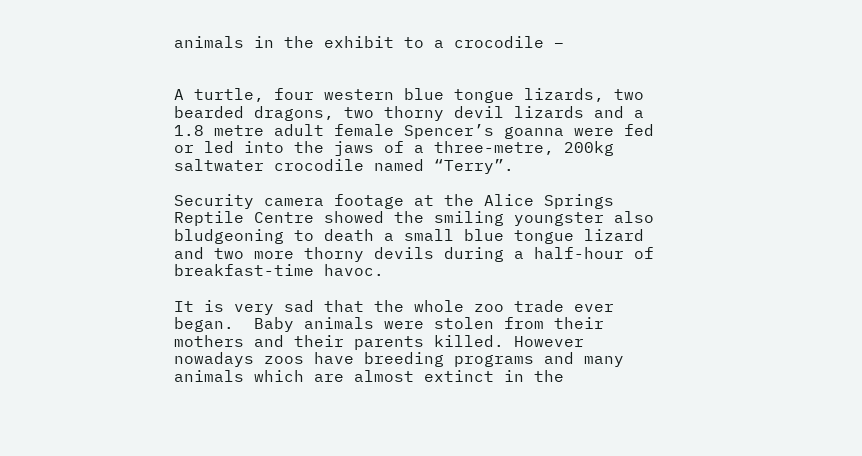animals in the exhibit to a crocodile –


A turtle, four western blue tongue lizards, two bearded dragons, two thorny devil lizards and a 1.8 metre adult female Spencer’s goanna were fed or led into the jaws of a three-metre, 200kg saltwater crocodile named “Terry”.

Security camera footage at the Alice Springs Reptile Centre showed the smiling youngster also bludgeoning to death a small blue tongue lizard and two more thorny devils during a half-hour of breakfast-time havoc.

It is very sad that the whole zoo trade ever began.  Baby animals were stolen from their mothers and their parents killed. However nowadays zoos have breeding programs and many animals which are almost extinct in the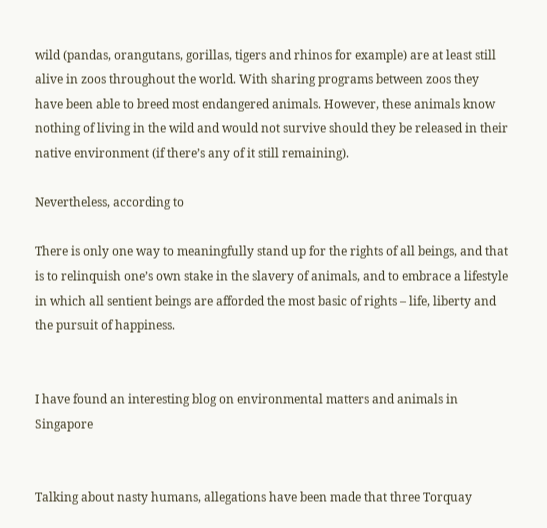wild (pandas, orangutans, gorillas, tigers and rhinos for example) are at least still alive in zoos throughout the world. With sharing programs between zoos they have been able to breed most endangered animals. However, these animals know nothing of living in the wild and would not survive should they be released in their native environment (if there’s any of it still remaining).

Nevertheless, according to

There is only one way to meaningfully stand up for the rights of all beings, and that is to relinquish one’s own stake in the slavery of animals, and to embrace a lifestyle in which all sentient beings are afforded the most basic of rights – life, liberty and the pursuit of happiness.


I have found an interesting blog on environmental matters and animals in Singapore


Talking about nasty humans, allegations have been made that three Torquay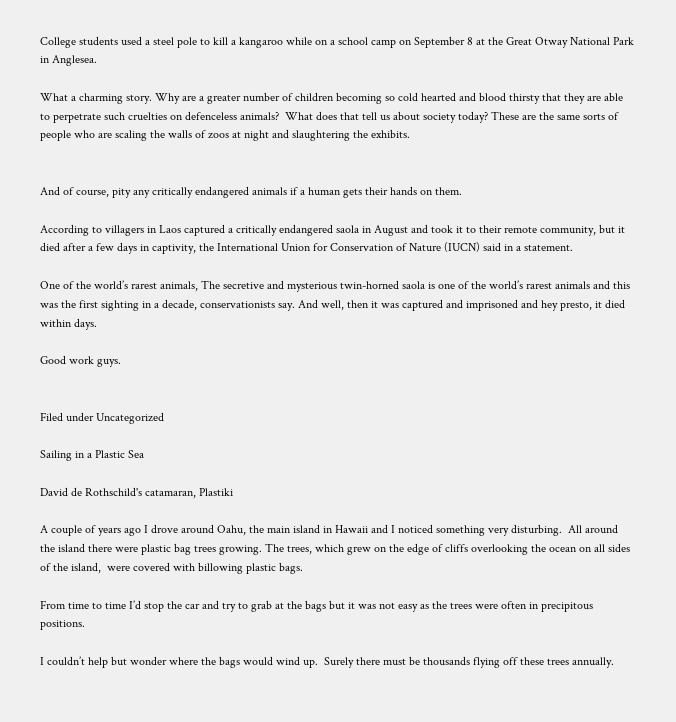College students used a steel pole to kill a kangaroo while on a school camp on September 8 at the Great Otway National Park in Anglesea.

What a charming story. Why are a greater number of children becoming so cold hearted and blood thirsty that they are able to perpetrate such cruelties on defenceless animals?  What does that tell us about society today? These are the same sorts of people who are scaling the walls of zoos at night and slaughtering the exhibits.


And of course, pity any critically endangered animals if a human gets their hands on them.

According to villagers in Laos captured a critically endangered saola in August and took it to their remote community, but it died after a few days in captivity, the International Union for Conservation of Nature (IUCN) said in a statement.

One of the world’s rarest animals, The secretive and mysterious twin-horned saola is one of the world’s rarest animals and this was the first sighting in a decade, conservationists say. And well, then it was captured and imprisoned and hey presto, it died within days.

Good work guys.


Filed under Uncategorized

Sailing in a Plastic Sea

David de Rothschild's catamaran, Plastiki

A couple of years ago I drove around Oahu, the main island in Hawaii and I noticed something very disturbing.  All around the island there were plastic bag trees growing. The trees, which grew on the edge of cliffs overlooking the ocean on all sides of the island,  were covered with billowing plastic bags.

From time to time I’d stop the car and try to grab at the bags but it was not easy as the trees were often in precipitous positions.

I couldn’t help but wonder where the bags would wind up.  Surely there must be thousands flying off these trees annually.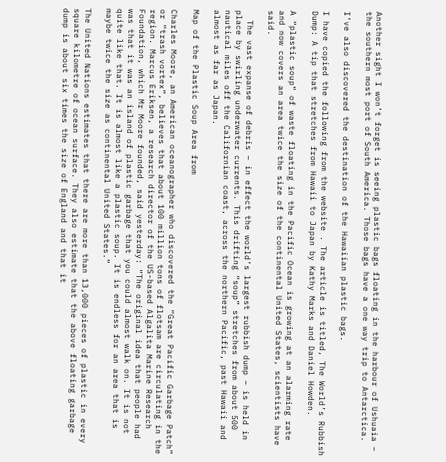Another sight I won’t forget is seeing plastic bags floating in the harbour of Ushuaia – the southern most port of South America. Those bags have a one way trip to Antarctica.

I’ve also discovered the destination of the Hawaiian plastic bags.

I have copied the following from the website . The article is titled, The World’s Rubbish Dump: A tip that stretches from Hawaii to Japan by Kathy Marks and Daniel Howden.

A “plastic soup” of waste floating in the Pacific Ocean is growing at an alarming rate and now covers an area twice the size of the continental United States, scientists have said.

  The vast expanse of debris – in effect the world’s largest rubbish dump – is held in place by swirling underwater currents. This drifting “soup” stretches from about 500 nautical miles off the Californian coast, across the northern Pacific, past Hawaii and almost as far as Japan.

Map of the Plastic Soup Area from

Charles Moore, an American oceanographer who discovered the “Great Pacific Garbage Patch” or “trash vortex”, believes that about 100 million tons of flotsam are circulating in the region. Marcus Eriksen, a research director of the US-based Algalita Marine Research Foundation, which Mr Moore founded, said yesterday: “The original idea that people had was that it was an island of plastic garbage that you could almost walk on. It is not quite like that. It is almost like a plastic soup. It is endless for an area that is maybe twice the size as continental United States.”

The United Nations estimates that there are more than 13,000 pieces of plastic in every square kilometre of ocean surface. They also estimate that the above floating garbage dump is about six times the size of England and that it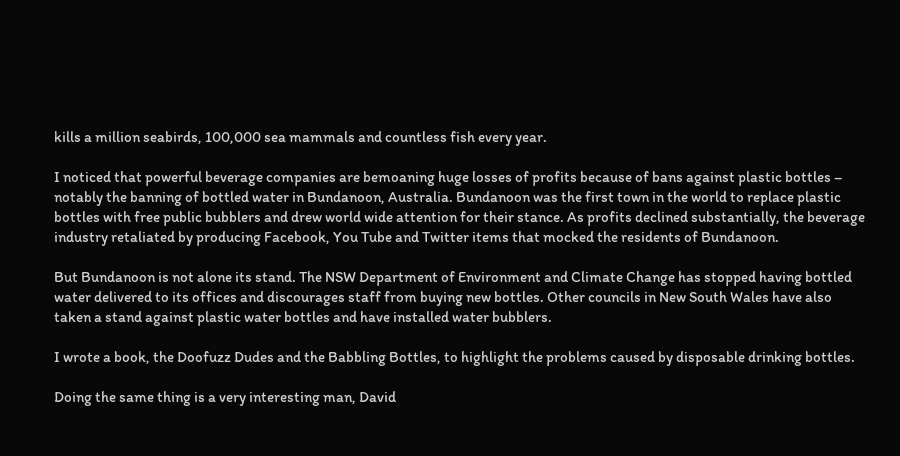kills a million seabirds, 100,000 sea mammals and countless fish every year.

I noticed that powerful beverage companies are bemoaning huge losses of profits because of bans against plastic bottles – notably the banning of bottled water in Bundanoon, Australia. Bundanoon was the first town in the world to replace plastic bottles with free public bubblers and drew world wide attention for their stance. As profits declined substantially, the beverage industry retaliated by producing Facebook, You Tube and Twitter items that mocked the residents of Bundanoon.

But Bundanoon is not alone its stand. The NSW Department of Environment and Climate Change has stopped having bottled water delivered to its offices and discourages staff from buying new bottles. Other councils in New South Wales have also taken a stand against plastic water bottles and have installed water bubblers.

I wrote a book, the Doofuzz Dudes and the Babbling Bottles, to highlight the problems caused by disposable drinking bottles.

Doing the same thing is a very interesting man, David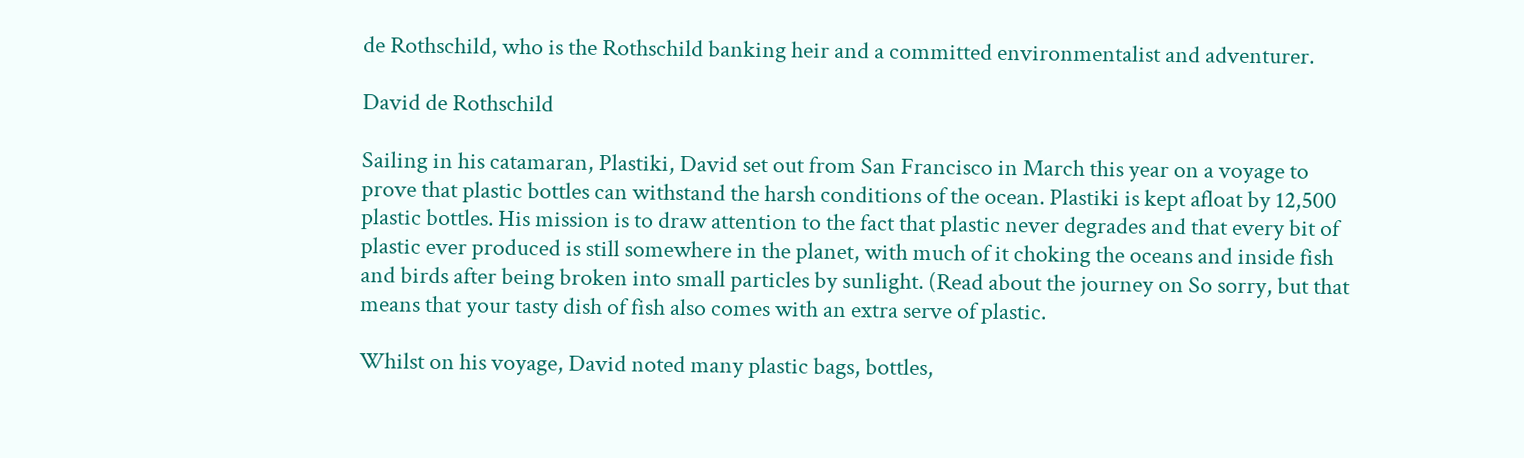de Rothschild, who is the Rothschild banking heir and a committed environmentalist and adventurer.

David de Rothschild

Sailing in his catamaran, Plastiki, David set out from San Francisco in March this year on a voyage to prove that plastic bottles can withstand the harsh conditions of the ocean. Plastiki is kept afloat by 12,500 plastic bottles. His mission is to draw attention to the fact that plastic never degrades and that every bit of plastic ever produced is still somewhere in the planet, with much of it choking the oceans and inside fish and birds after being broken into small particles by sunlight. (Read about the journey on So sorry, but that means that your tasty dish of fish also comes with an extra serve of plastic.

Whilst on his voyage, David noted many plastic bags, bottles,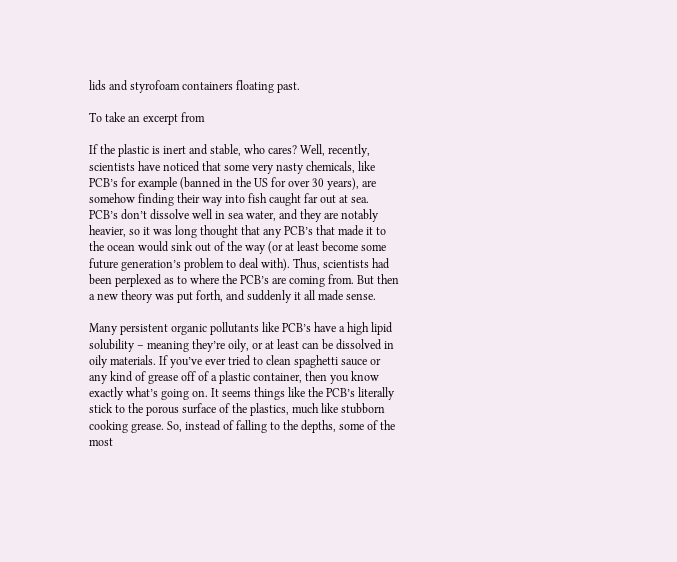lids and styrofoam containers floating past.

To take an excerpt from

If the plastic is inert and stable, who cares? Well, recently, scientists have noticed that some very nasty chemicals, like PCB’s for example (banned in the US for over 30 years), are somehow finding their way into fish caught far out at sea. PCB’s don’t dissolve well in sea water, and they are notably heavier, so it was long thought that any PCB’s that made it to the ocean would sink out of the way (or at least become some future generation’s problem to deal with). Thus, scientists had been perplexed as to where the PCB’s are coming from. But then a new theory was put forth, and suddenly it all made sense.

Many persistent organic pollutants like PCB’s have a high lipid solubility – meaning they’re oily, or at least can be dissolved in oily materials. If you’ve ever tried to clean spaghetti sauce or any kind of grease off of a plastic container, then you know exactly what’s going on. It seems things like the PCB’s literally stick to the porous surface of the plastics, much like stubborn cooking grease. So, instead of falling to the depths, some of the most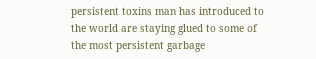persistent toxins man has introduced to the world are staying glued to some of the most persistent garbage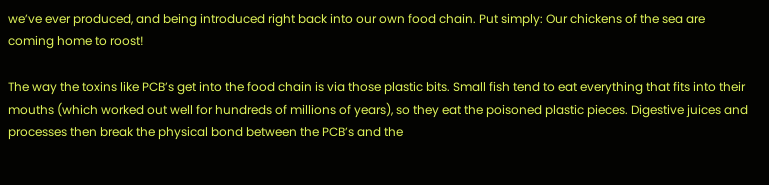we’ve ever produced, and being introduced right back into our own food chain. Put simply: Our chickens of the sea are coming home to roost!

The way the toxins like PCB’s get into the food chain is via those plastic bits. Small fish tend to eat everything that fits into their mouths (which worked out well for hundreds of millions of years), so they eat the poisoned plastic pieces. Digestive juices and processes then break the physical bond between the PCB’s and the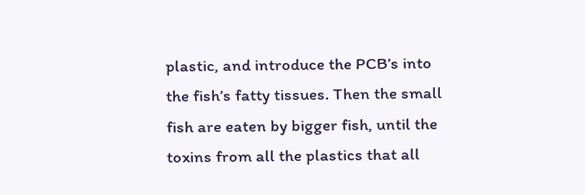plastic, and introduce the PCB’s into the fish’s fatty tissues. Then the small fish are eaten by bigger fish, until the toxins from all the plastics that all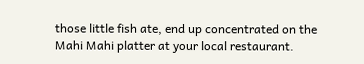those little fish ate, end up concentrated on the Mahi Mahi platter at your local restaurant.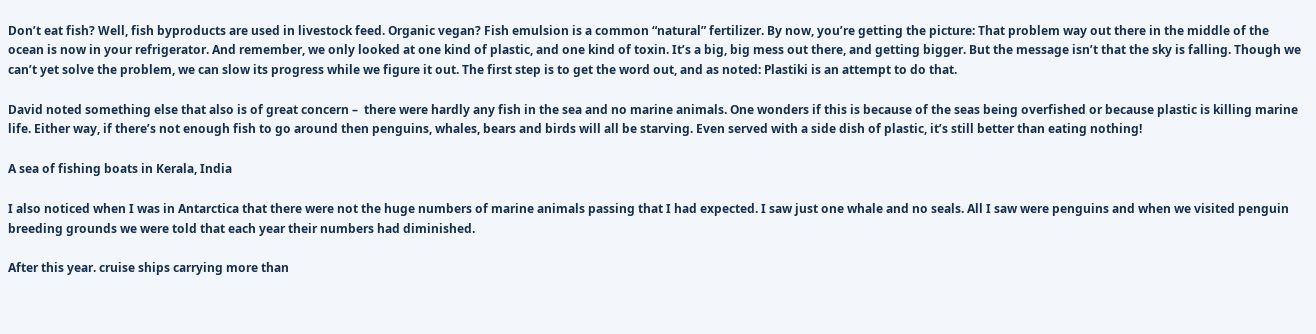Don’t eat fish? Well, fish byproducts are used in livestock feed. Organic vegan? Fish emulsion is a common “natural” fertilizer. By now, you’re getting the picture: That problem way out there in the middle of the ocean is now in your refrigerator. And remember, we only looked at one kind of plastic, and one kind of toxin. It’s a big, big mess out there, and getting bigger. But the message isn’t that the sky is falling. Though we can’t yet solve the problem, we can slow its progress while we figure it out. The first step is to get the word out, and as noted: Plastiki is an attempt to do that.

David noted something else that also is of great concern –  there were hardly any fish in the sea and no marine animals. One wonders if this is because of the seas being overfished or because plastic is killing marine life. Either way, if there’s not enough fish to go around then penguins, whales, bears and birds will all be starving. Even served with a side dish of plastic, it’s still better than eating nothing!

A sea of fishing boats in Kerala, India

I also noticed when I was in Antarctica that there were not the huge numbers of marine animals passing that I had expected. I saw just one whale and no seals. All I saw were penguins and when we visited penguin breeding grounds we were told that each year their numbers had diminished.

After this year. cruise ships carrying more than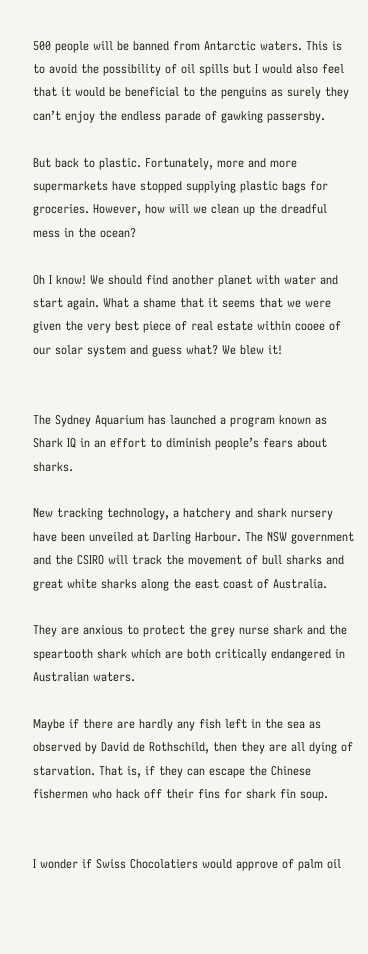500 people will be banned from Antarctic waters. This is to avoid the possibility of oil spills but I would also feel that it would be beneficial to the penguins as surely they can’t enjoy the endless parade of gawking passersby.

But back to plastic. Fortunately, more and more supermarkets have stopped supplying plastic bags for groceries. However, how will we clean up the dreadful mess in the ocean?

Oh I know! We should find another planet with water and start again. What a shame that it seems that we were given the very best piece of real estate within cooee of our solar system and guess what? We blew it!


The Sydney Aquarium has launched a program known as Shark IQ in an effort to diminish people’s fears about sharks.

New tracking technology, a hatchery and shark nursery have been unveiled at Darling Harbour. The NSW government and the CSIRO will track the movement of bull sharks and great white sharks along the east coast of Australia.

They are anxious to protect the grey nurse shark and the speartooth shark which are both critically endangered in Australian waters.

Maybe if there are hardly any fish left in the sea as observed by David de Rothschild, then they are all dying of starvation. That is, if they can escape the Chinese fishermen who hack off their fins for shark fin soup.


I wonder if Swiss Chocolatiers would approve of palm oil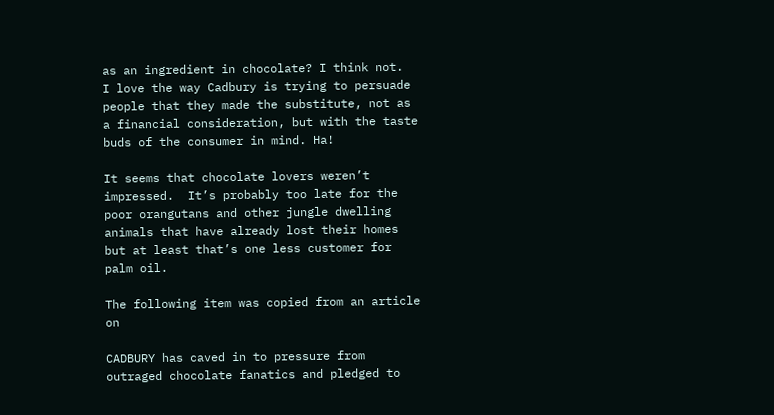as an ingredient in chocolate? I think not.  I love the way Cadbury is trying to persuade people that they made the substitute, not as a financial consideration, but with the taste buds of the consumer in mind. Ha!

It seems that chocolate lovers weren’t impressed.  It’s probably too late for the poor orangutans and other jungle dwelling animals that have already lost their homes but at least that’s one less customer for palm oil.

The following item was copied from an article on

CADBURY has caved in to pressure from outraged chocolate fanatics and pledged to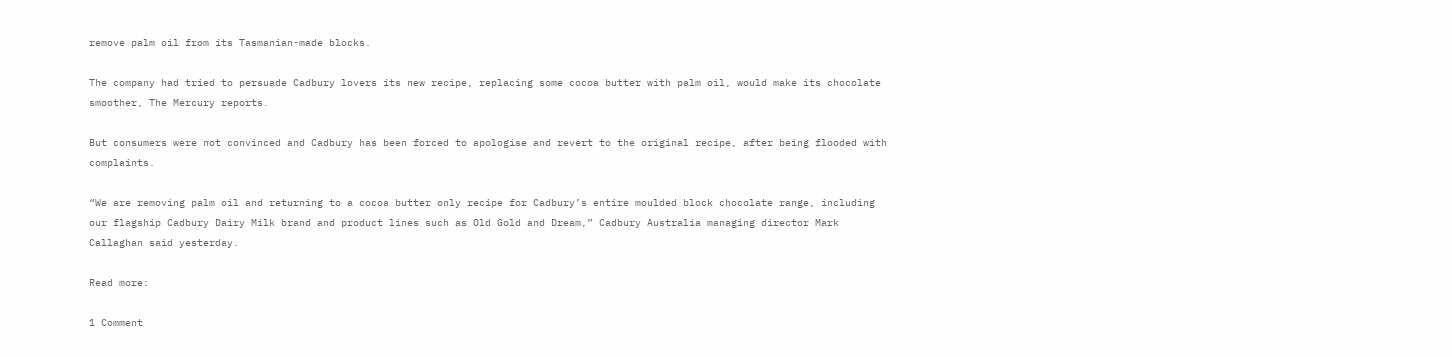remove palm oil from its Tasmanian-made blocks.

The company had tried to persuade Cadbury lovers its new recipe, replacing some cocoa butter with palm oil, would make its chocolate smoother, The Mercury reports.

But consumers were not convinced and Cadbury has been forced to apologise and revert to the original recipe, after being flooded with complaints.

“We are removing palm oil and returning to a cocoa butter only recipe for Cadbury’s entire moulded block chocolate range, including our flagship Cadbury Dairy Milk brand and product lines such as Old Gold and Dream,” Cadbury Australia managing director Mark Callaghan said yesterday.

Read more:

1 Comment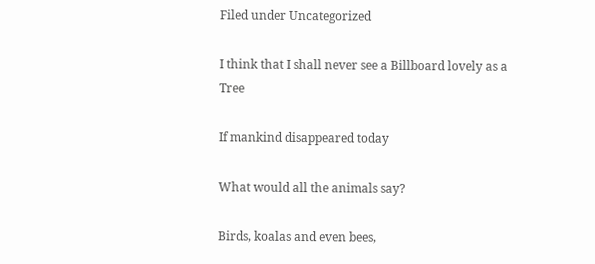Filed under Uncategorized

I think that I shall never see a Billboard lovely as a Tree

If mankind disappeared today

What would all the animals say?

Birds, koalas and even bees,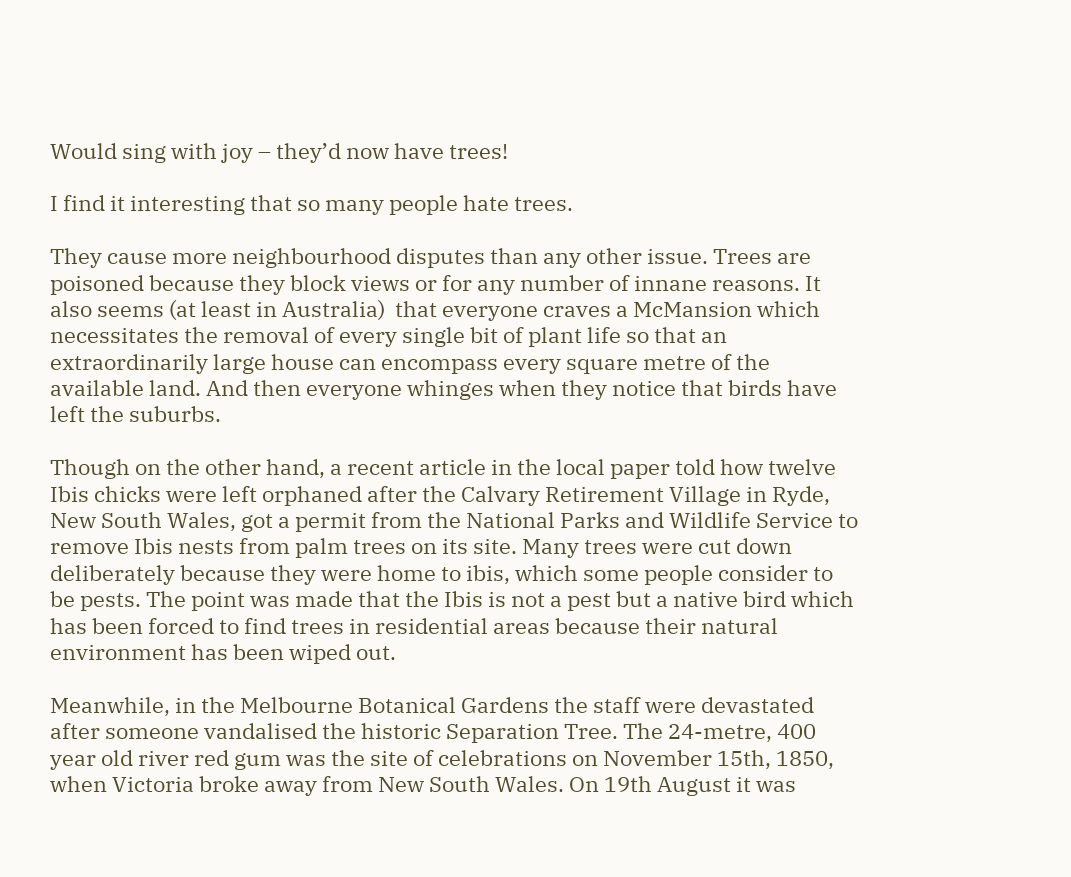Would sing with joy – they’d now have trees!

I find it interesting that so many people hate trees.

They cause more neighbourhood disputes than any other issue. Trees are poisoned because they block views or for any number of innane reasons. It also seems (at least in Australia)  that everyone craves a McMansion which necessitates the removal of every single bit of plant life so that an extraordinarily large house can encompass every square metre of the available land. And then everyone whinges when they notice that birds have left the suburbs.

Though on the other hand, a recent article in the local paper told how twelve Ibis chicks were left orphaned after the Calvary Retirement Village in Ryde, New South Wales, got a permit from the National Parks and Wildlife Service to remove Ibis nests from palm trees on its site. Many trees were cut down deliberately because they were home to ibis, which some people consider to be pests. The point was made that the Ibis is not a pest but a native bird which has been forced to find trees in residential areas because their natural environment has been wiped out.

Meanwhile, in the Melbourne Botanical Gardens the staff were devastated after someone vandalised the historic Separation Tree. The 24-metre, 400 year old river red gum was the site of celebrations on November 15th, 1850, when Victoria broke away from New South Wales. On 19th August it was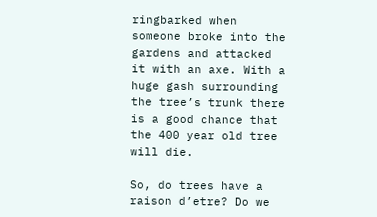ringbarked when someone broke into the gardens and attacked it with an axe. With a huge gash surrounding the tree’s trunk there is a good chance that the 400 year old tree will die.

So, do trees have a raison d’etre? Do we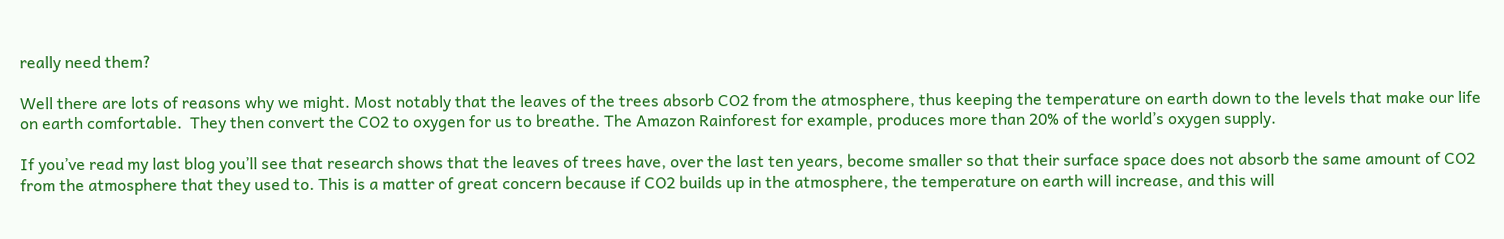really need them?

Well there are lots of reasons why we might. Most notably that the leaves of the trees absorb CO2 from the atmosphere, thus keeping the temperature on earth down to the levels that make our life on earth comfortable.  They then convert the CO2 to oxygen for us to breathe. The Amazon Rainforest for example, produces more than 20% of the world’s oxygen supply.

If you’ve read my last blog you’ll see that research shows that the leaves of trees have, over the last ten years, become smaller so that their surface space does not absorb the same amount of CO2 from the atmosphere that they used to. This is a matter of great concern because if CO2 builds up in the atmosphere, the temperature on earth will increase, and this will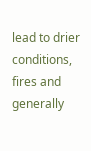lead to drier conditions, fires and generally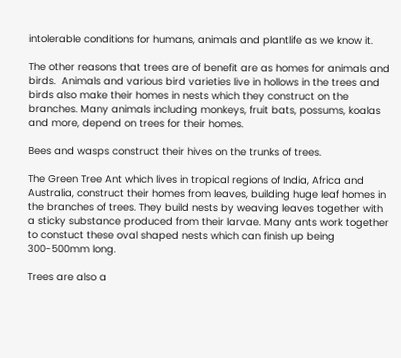intolerable conditions for humans, animals and plantlife as we know it.

The other reasons that trees are of benefit are as homes for animals and birds.  Animals and various bird varieties live in hollows in the trees and birds also make their homes in nests which they construct on the branches. Many animals including monkeys, fruit bats, possums, koalas and more, depend on trees for their homes.

Bees and wasps construct their hives on the trunks of trees.

The Green Tree Ant which lives in tropical regions of India, Africa and Australia, construct their homes from leaves, building huge leaf homes in the branches of trees. They build nests by weaving leaves together with a sticky substance produced from their larvae. Many ants work together to constuct these oval shaped nests which can finish up being 300-500mm long.

Trees are also a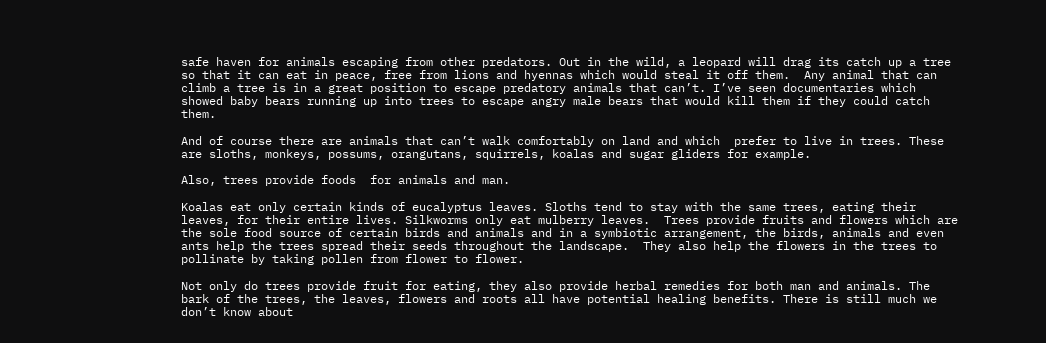safe haven for animals escaping from other predators. Out in the wild, a leopard will drag its catch up a tree so that it can eat in peace, free from lions and hyennas which would steal it off them.  Any animal that can climb a tree is in a great position to escape predatory animals that can’t. I’ve seen documentaries which showed baby bears running up into trees to escape angry male bears that would kill them if they could catch them.

And of course there are animals that can’t walk comfortably on land and which  prefer to live in trees. These are sloths, monkeys, possums, orangutans, squirrels, koalas and sugar gliders for example.

Also, trees provide foods  for animals and man.

Koalas eat only certain kinds of eucalyptus leaves. Sloths tend to stay with the same trees, eating their leaves, for their entire lives. Silkworms only eat mulberry leaves.  Trees provide fruits and flowers which are the sole food source of certain birds and animals and in a symbiotic arrangement, the birds, animals and even ants help the trees spread their seeds throughout the landscape.  They also help the flowers in the trees to pollinate by taking pollen from flower to flower.

Not only do trees provide fruit for eating, they also provide herbal remedies for both man and animals. The bark of the trees, the leaves, flowers and roots all have potential healing benefits. There is still much we don’t know about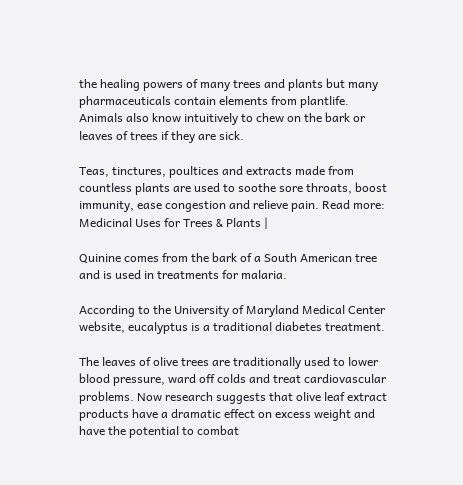the healing powers of many trees and plants but many pharmaceuticals contain elements from plantlife. Animals also know intuitively to chew on the bark or leaves of trees if they are sick.

Teas, tinctures, poultices and extracts made from countless plants are used to soothe sore throats, boost immunity, ease congestion and relieve pain. Read more: Medicinal Uses for Trees & Plants |

Quinine comes from the bark of a South American tree and is used in treatments for malaria.

According to the University of Maryland Medical Center website, eucalyptus is a traditional diabetes treatment.

The leaves of olive trees are traditionally used to lower blood pressure, ward off colds and treat cardiovascular problems. Now research suggests that olive leaf extract products have a dramatic effect on excess weight and have the potential to combat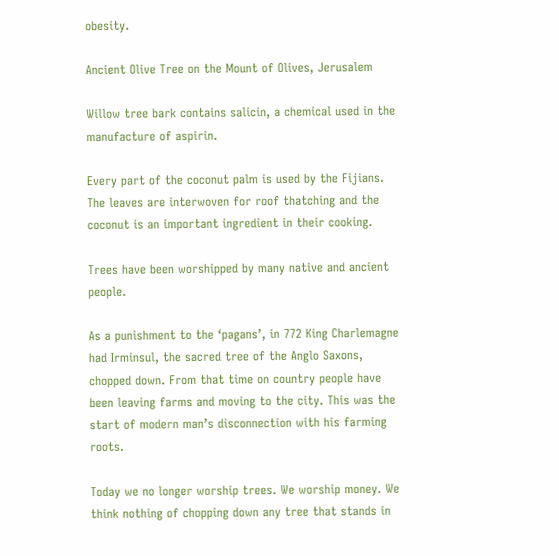obesity.

Ancient Olive Tree on the Mount of Olives, Jerusalem

Willow tree bark contains salicin, a chemical used in the manufacture of aspirin.

Every part of the coconut palm is used by the Fijians. The leaves are interwoven for roof thatching and the coconut is an important ingredient in their cooking.

Trees have been worshipped by many native and ancient people.

As a punishment to the ‘pagans’, in 772 King Charlemagne had Irminsul, the sacred tree of the Anglo Saxons, chopped down. From that time on country people have been leaving farms and moving to the city. This was the start of modern man’s disconnection with his farming roots.

Today we no longer worship trees. We worship money. We think nothing of chopping down any tree that stands in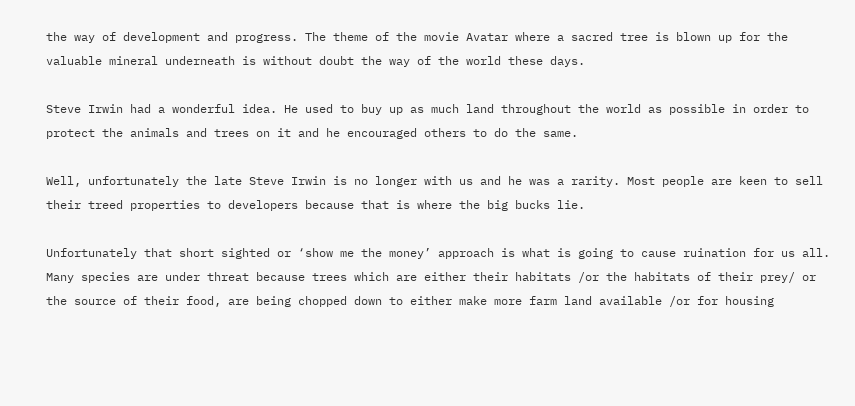the way of development and progress. The theme of the movie Avatar where a sacred tree is blown up for the valuable mineral underneath is without doubt the way of the world these days.

Steve Irwin had a wonderful idea. He used to buy up as much land throughout the world as possible in order to protect the animals and trees on it and he encouraged others to do the same.

Well, unfortunately the late Steve Irwin is no longer with us and he was a rarity. Most people are keen to sell their treed properties to developers because that is where the big bucks lie.

Unfortunately that short sighted or ‘show me the money’ approach is what is going to cause ruination for us all. Many species are under threat because trees which are either their habitats /or the habitats of their prey/ or the source of their food, are being chopped down to either make more farm land available /or for housing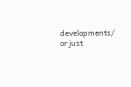developments/ or just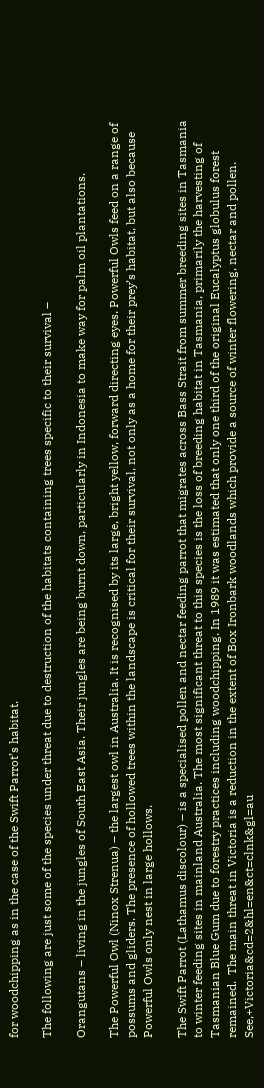for woodchipping as in the case of the Swift Parrot’s habitat.

The following are just some of the species under threat due to destruction of the habitats containing trees specific to their survival –

Orangutans – living in the jungles of South East Asia. Their jungles are being burnt down, particularly in Indonesia to make way for palm oil plantations.

The Powerful Owl (Ninox Strenua) – the largest owl in Australia. It is recognised by its large, bright yellow, forward directing eyes. Powerful Owls feed on a range of possums and gliders. The presence of hollowed trees within the landscape is critical for their survival, not only as a home for their prey’s habitat, but also because Powerful Owls only nest in large hollows.

The Swift Parrot (Lathamus discolour) – is a specialised pollen and nectar feeding parrot that migrates across Bass Strait from summer breeding sites in Tasmania to winter feeding sites in mainland Australia. The most significant threat to this species is the loss of breeding habitat in Tasmania, primarily the harvesting of Tasmanian Blue Gum due to forestry practices including woodchipping. In 1989 it was estimated that only one third of the original Eucalyptus globulus forest remained.  The main threat in Victoria is a reduction in the extent of Box Ironbark woodlands which provide a source of winter flowering, nectar and pollen. See,+Victoria&cd=2&hl=en&ct=clnk&gl=au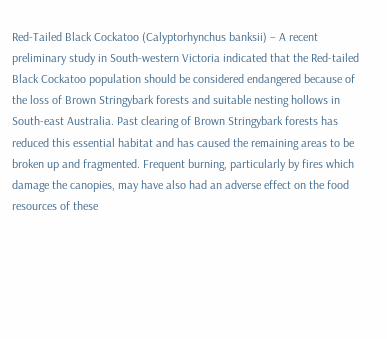Red-Tailed Black Cockatoo (Calyptorhynchus banksii) – A recent preliminary study in South-western Victoria indicated that the Red-tailed Black Cockatoo population should be considered endangered because of the loss of Brown Stringybark forests and suitable nesting hollows in South-east Australia. Past clearing of Brown Stringybark forests has reduced this essential habitat and has caused the remaining areas to be broken up and fragmented. Frequent burning, particularly by fires which damage the canopies, may have also had an adverse effect on the food resources of these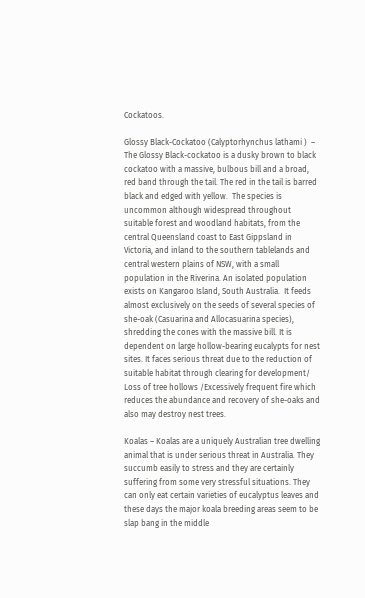Cockatoos.

Glossy Black-Cockatoo (Calyptorhynchus lathami )  – The Glossy Black-cockatoo is a dusky brown to black cockatoo with a massive, bulbous bill and a broad, red band through the tail. The red in the tail is barred black and edged with yellow.  The species is uncommon although widespread throughout suitable forest and woodland habitats, from the central Queensland coast to East Gippsland in Victoria, and inland to the southern tablelands and central western plains of NSW, with a small population in the Riverina. An isolated population exists on Kangaroo Island, South Australia.  It feeds almost exclusively on the seeds of several species of she-oak (Casuarina and Allocasuarina species), shredding the cones with the massive bill. It is dependent on large hollow-bearing eucalypts for nest sites. It faces serious threat due to the reduction of suitable habitat through clearing for development/ Loss of tree hollows /Excessively frequent fire which reduces the abundance and recovery of she-oaks and also may destroy nest trees.

Koalas – Koalas are a uniquely Australian tree dwelling animal that is under serious threat in Australia. They succumb easily to stress and they are certainly suffering from some very stressful situations. They can only eat certain varieties of eucalyptus leaves and these days the major koala breeding areas seem to be slap bang in the middle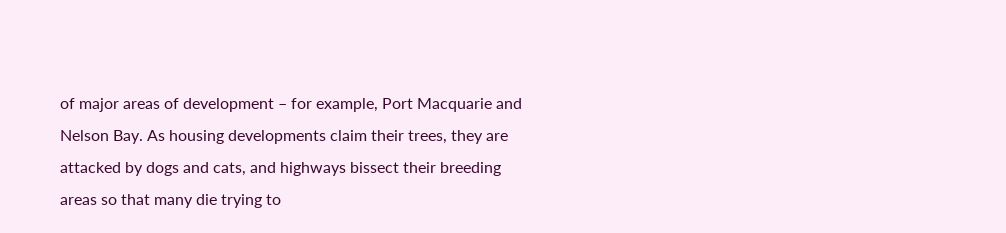of major areas of development – for example, Port Macquarie and Nelson Bay. As housing developments claim their trees, they are attacked by dogs and cats, and highways bissect their breeding areas so that many die trying to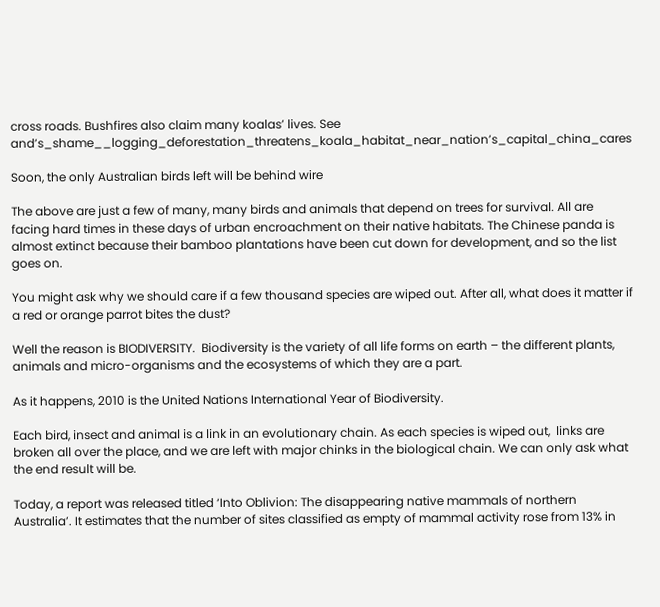cross roads. Bushfires also claim many koalas’ lives. See and’s_shame__logging_deforestation_threatens_koala_habitat_near_nation’s_capital_china_cares

Soon, the only Australian birds left will be behind wire

The above are just a few of many, many birds and animals that depend on trees for survival. All are facing hard times in these days of urban encroachment on their native habitats. The Chinese panda is almost extinct because their bamboo plantations have been cut down for development, and so the list goes on.

You might ask why we should care if a few thousand species are wiped out. After all, what does it matter if a red or orange parrot bites the dust?

Well the reason is BIODIVERSITY.  Biodiversity is the variety of all life forms on earth – the different plants, animals and micro-organisms and the ecosystems of which they are a part.

As it happens, 2010 is the United Nations International Year of Biodiversity.

Each bird, insect and animal is a link in an evolutionary chain. As each species is wiped out,  links are broken all over the place, and we are left with major chinks in the biological chain. We can only ask what the end result will be.

Today, a report was released titled ‘Into Oblivion: The disappearing native mammals of northern Australia’. It estimates that the number of sites classified as empty of mammal activity rose from 13% in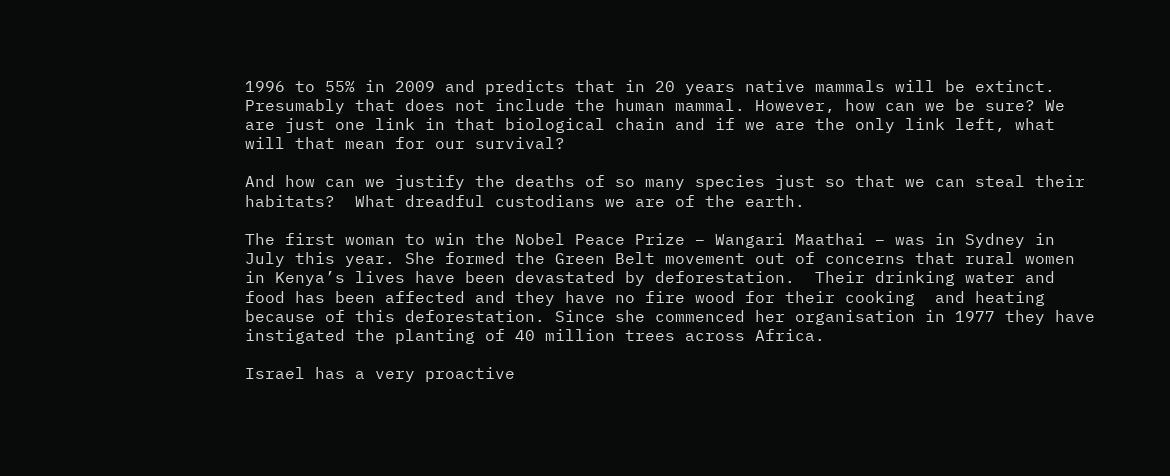1996 to 55% in 2009 and predicts that in 20 years native mammals will be extinct. Presumably that does not include the human mammal. However, how can we be sure? We are just one link in that biological chain and if we are the only link left, what will that mean for our survival?

And how can we justify the deaths of so many species just so that we can steal their habitats?  What dreadful custodians we are of the earth.

The first woman to win the Nobel Peace Prize – Wangari Maathai – was in Sydney in July this year. She formed the Green Belt movement out of concerns that rural women in Kenya’s lives have been devastated by deforestation.  Their drinking water and food has been affected and they have no fire wood for their cooking  and heating because of this deforestation. Since she commenced her organisation in 1977 they have instigated the planting of 40 million trees across Africa.

Israel has a very proactive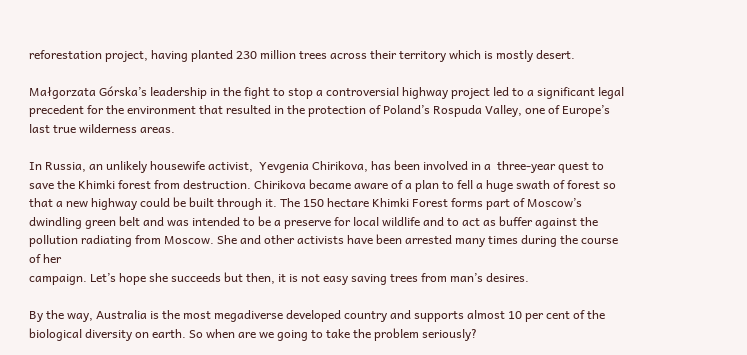reforestation project, having planted 230 million trees across their territory which is mostly desert.

Małgorzata Górska’s leadership in the fight to stop a controversial highway project led to a significant legal precedent for the environment that resulted in the protection of Poland’s Rospuda Valley, one of Europe’s last true wilderness areas.

In Russia, an unlikely housewife activist,  Yevgenia Chirikova, has been involved in a  three-year quest to save the Khimki forest from destruction. Chirikova became aware of a plan to fell a huge swath of forest so that a new highway could be built through it. The 150 hectare Khimki Forest forms part of Moscow’s dwindling green belt and was intended to be a preserve for local wildlife and to act as buffer against the pollution radiating from Moscow. She and other activists have been arrested many times during the course of her
campaign. Let’s hope she succeeds but then, it is not easy saving trees from man’s desires.

By the way, Australia is the most megadiverse developed country and supports almost 10 per cent of the biological diversity on earth. So when are we going to take the problem seriously?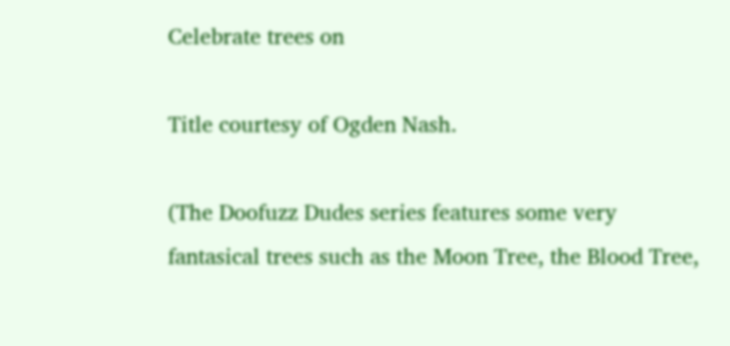Celebrate trees on

Title courtesy of Ogden Nash.

(The Doofuzz Dudes series features some very fantasical trees such as the Moon Tree, the Blood Tree,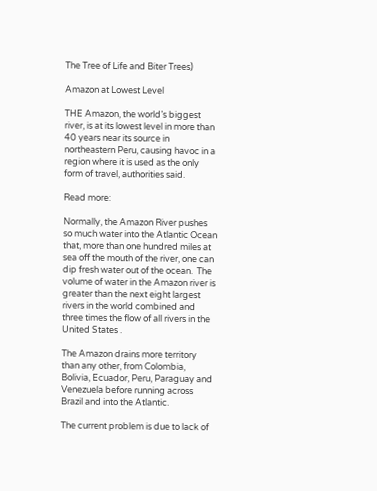The Tree of Life and Biter Trees)

Amazon at Lowest Level

THE Amazon, the world’s biggest river, is at its lowest level in more than 40 years near its source in northeastern Peru, causing havoc in a region where it is used as the only form of travel, authorities said.

Read more:

Normally, the Amazon River pushes so much water into the Atlantic Ocean that, more than one hundred miles at sea off the mouth of the river, one can dip fresh water out of the ocean.  The volume of water in the Amazon river is greater than the next eight largest rivers in the world combined and three times the flow of all rivers in the United States .

The Amazon drains more territory than any other, from Colombia, Bolivia, Ecuador, Peru, Paraguay and Venezuela before running across Brazil and into the Atlantic.

The current problem is due to lack of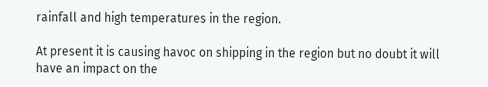rainfall and high temperatures in the region.

At present it is causing havoc on shipping in the region but no doubt it will have an impact on the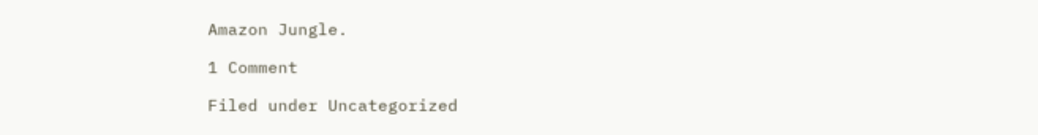Amazon Jungle.

1 Comment

Filed under Uncategorized